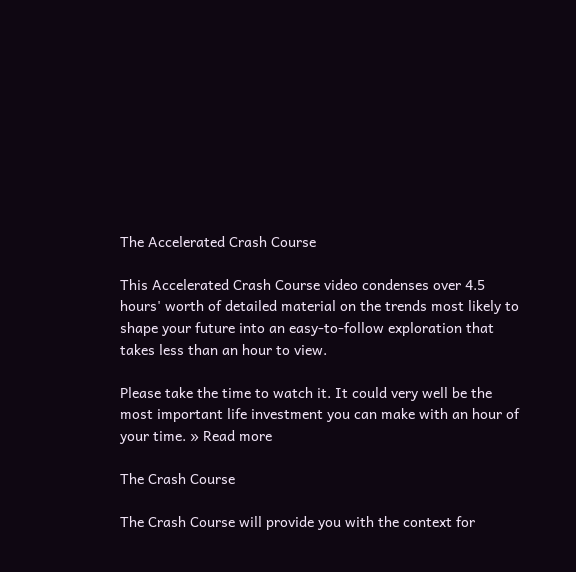The Accelerated Crash Course

This Accelerated Crash Course video condenses over 4.5 hours' worth of detailed material on the trends most likely to shape your future into an easy-to-follow exploration that takes less than an hour to view.

Please take the time to watch it. It could very well be the most important life investment you can make with an hour of your time. » Read more

The Crash Course

The Crash Course will provide you with the context for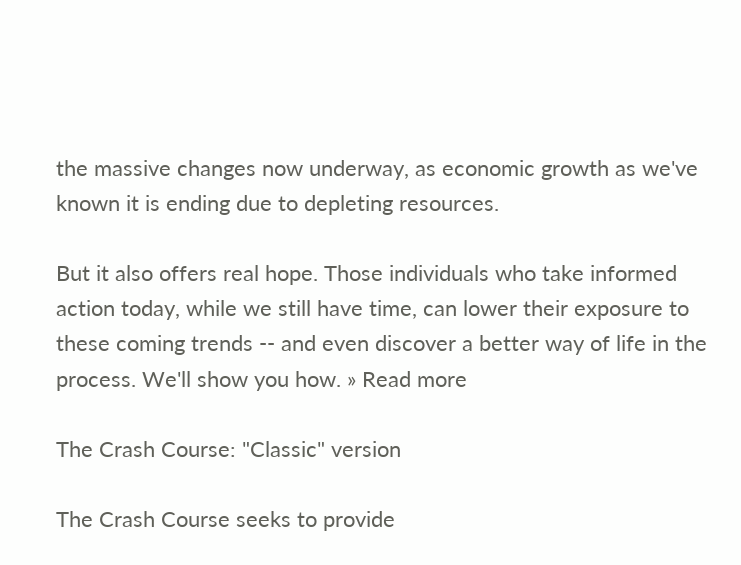the massive changes now underway, as economic growth as we've known it is ending due to depleting resources.

But it also offers real hope. Those individuals who take informed action today, while we still have time, can lower their exposure to these coming trends -- and even discover a better way of life in the process. We'll show you how. » Read more

The Crash Course: "Classic" version

The Crash Course seeks to provide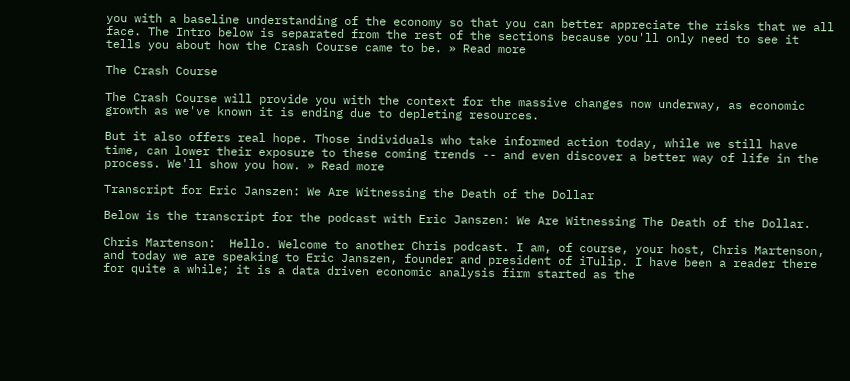you with a baseline understanding of the economy so that you can better appreciate the risks that we all face. The Intro below is separated from the rest of the sections because you'll only need to see it tells you about how the Crash Course came to be. » Read more

The Crash Course

The Crash Course will provide you with the context for the massive changes now underway, as economic growth as we've known it is ending due to depleting resources.

But it also offers real hope. Those individuals who take informed action today, while we still have time, can lower their exposure to these coming trends -- and even discover a better way of life in the process. We'll show you how. » Read more

Transcript for Eric Janszen: We Are Witnessing the Death of the Dollar

Below is the transcript for the podcast with Eric Janszen: We Are Witnessing The Death of the Dollar.

Chris Martenson:  Hello. Welcome to another Chris podcast. I am, of course, your host, Chris Martenson, and today we are speaking to Eric Janszen, founder and president of iTulip. I have been a reader there for quite a while; it is a data driven economic analysis firm started as the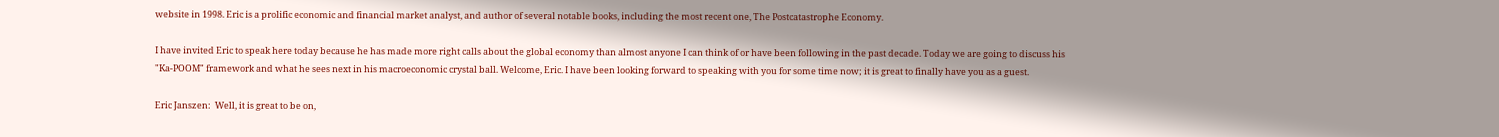website in 1998. Eric is a prolific economic and financial market analyst, and author of several notable books, including the most recent one, The Postcatastrophe Economy.

I have invited Eric to speak here today because he has made more right calls about the global economy than almost anyone I can think of or have been following in the past decade. Today we are going to discuss his "Ka-POOM" framework and what he sees next in his macroeconomic crystal ball. Welcome, Eric. I have been looking forward to speaking with you for some time now; it is great to finally have you as a guest.

Eric Janszen:  Well, it is great to be on,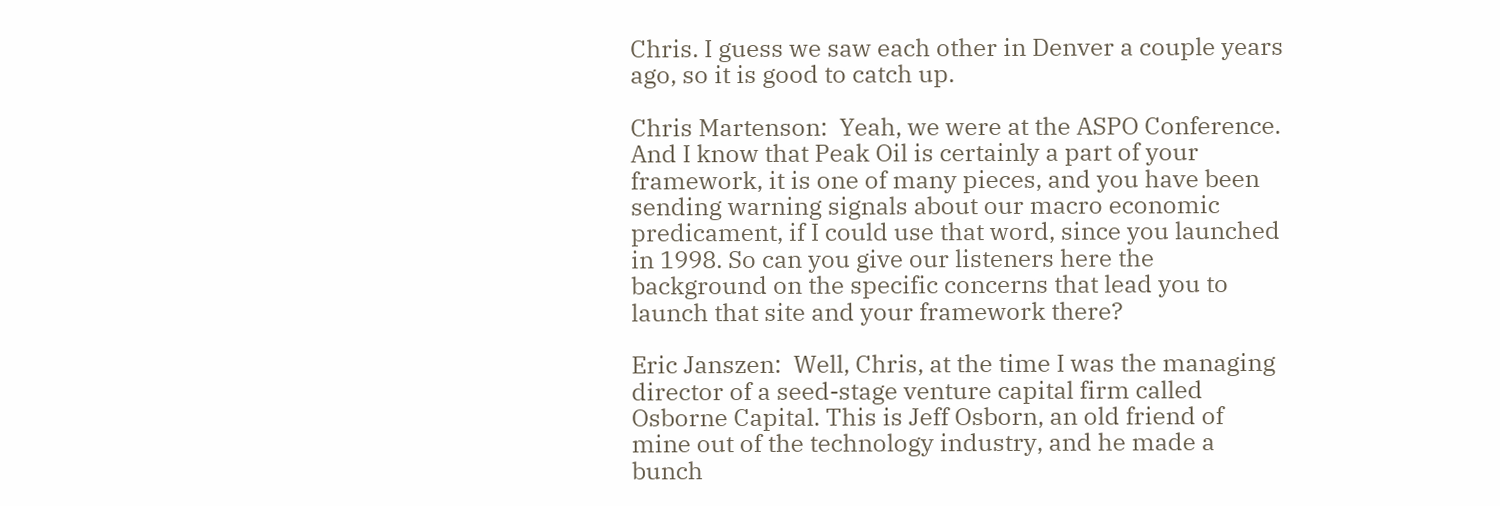Chris. I guess we saw each other in Denver a couple years ago, so it is good to catch up.

Chris Martenson:  Yeah, we were at the ASPO Conference. And I know that Peak Oil is certainly a part of your framework, it is one of many pieces, and you have been sending warning signals about our macro economic predicament, if I could use that word, since you launched in 1998. So can you give our listeners here the background on the specific concerns that lead you to launch that site and your framework there?

Eric Janszen:  Well, Chris, at the time I was the managing director of a seed-stage venture capital firm called Osborne Capital. This is Jeff Osborn, an old friend of mine out of the technology industry, and he made a bunch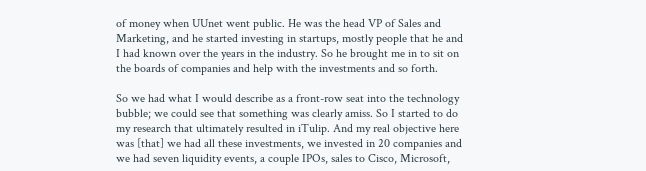of money when UUnet went public. He was the head VP of Sales and Marketing, and he started investing in startups, mostly people that he and I had known over the years in the industry. So he brought me in to sit on the boards of companies and help with the investments and so forth.

So we had what I would describe as a front-row seat into the technology bubble; we could see that something was clearly amiss. So I started to do my research that ultimately resulted in iTulip. And my real objective here was [that] we had all these investments, we invested in 20 companies and we had seven liquidity events, a couple IPOs, sales to Cisco, Microsoft,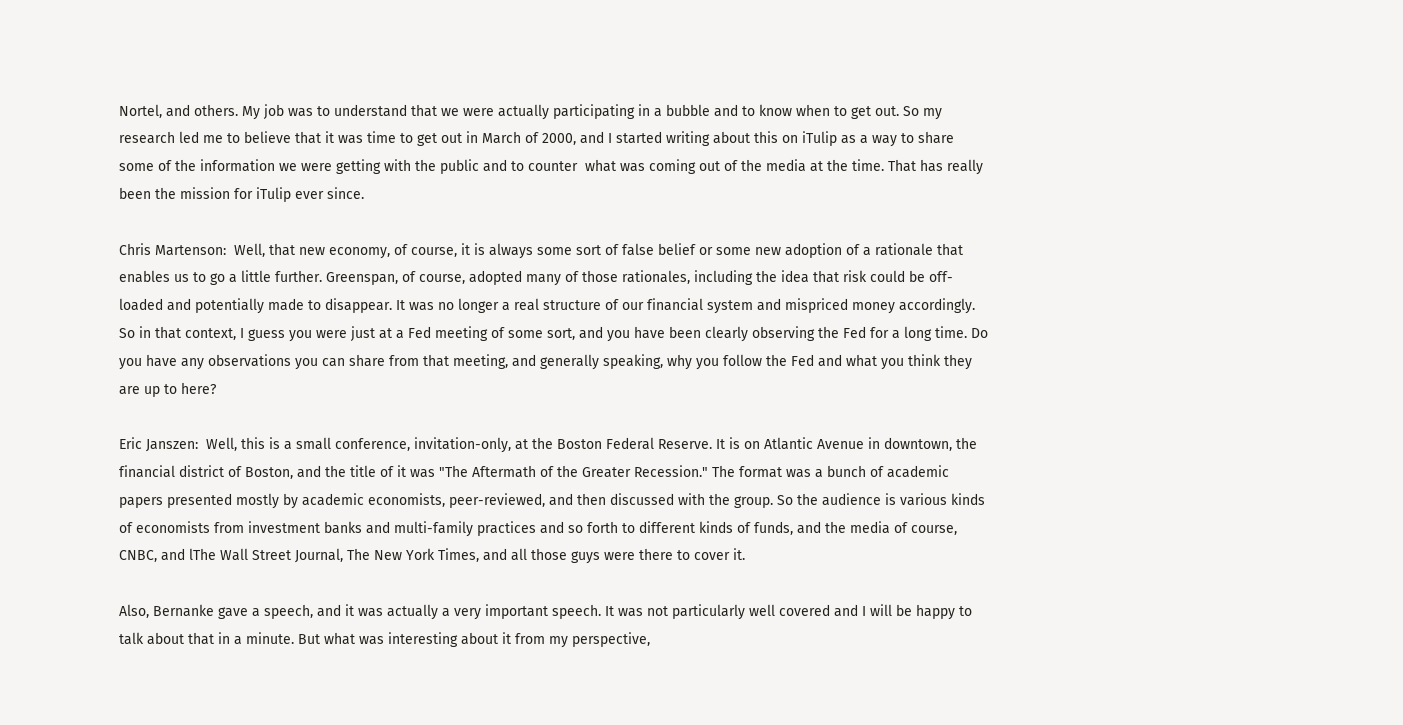Nortel, and others. My job was to understand that we were actually participating in a bubble and to know when to get out. So my research led me to believe that it was time to get out in March of 2000, and I started writing about this on iTulip as a way to share some of the information we were getting with the public and to counter  what was coming out of the media at the time. That has really been the mission for iTulip ever since.

Chris Martenson:  Well, that new economy, of course, it is always some sort of false belief or some new adoption of a rationale that enables us to go a little further. Greenspan, of course, adopted many of those rationales, including the idea that risk could be off-loaded and potentially made to disappear. It was no longer a real structure of our financial system and mispriced money accordingly. So in that context, I guess you were just at a Fed meeting of some sort, and you have been clearly observing the Fed for a long time. Do you have any observations you can share from that meeting, and generally speaking, why you follow the Fed and what you think they are up to here?

Eric Janszen:  Well, this is a small conference, invitation-only, at the Boston Federal Reserve. It is on Atlantic Avenue in downtown, the financial district of Boston, and the title of it was "The Aftermath of the Greater Recession." The format was a bunch of academic papers presented mostly by academic economists, peer-reviewed, and then discussed with the group. So the audience is various kinds of economists from investment banks and multi-family practices and so forth to different kinds of funds, and the media of course, CNBC, and lThe Wall Street Journal, The New York Times, and all those guys were there to cover it.

Also, Bernanke gave a speech, and it was actually a very important speech. It was not particularly well covered and I will be happy to talk about that in a minute. But what was interesting about it from my perspective,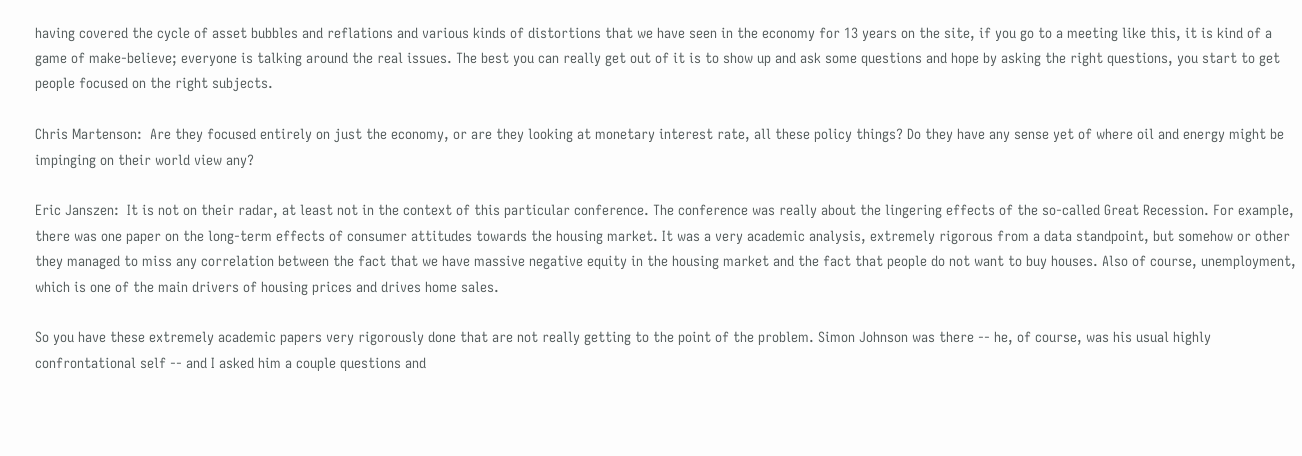having covered the cycle of asset bubbles and reflations and various kinds of distortions that we have seen in the economy for 13 years on the site, if you go to a meeting like this, it is kind of a game of make-believe; everyone is talking around the real issues. The best you can really get out of it is to show up and ask some questions and hope by asking the right questions, you start to get people focused on the right subjects.

Chris Martenson:  Are they focused entirely on just the economy, or are they looking at monetary interest rate, all these policy things? Do they have any sense yet of where oil and energy might be impinging on their world view any?

Eric Janszen:  It is not on their radar, at least not in the context of this particular conference. The conference was really about the lingering effects of the so-called Great Recession. For example, there was one paper on the long-term effects of consumer attitudes towards the housing market. It was a very academic analysis, extremely rigorous from a data standpoint, but somehow or other they managed to miss any correlation between the fact that we have massive negative equity in the housing market and the fact that people do not want to buy houses. Also of course, unemployment, which is one of the main drivers of housing prices and drives home sales.

So you have these extremely academic papers very rigorously done that are not really getting to the point of the problem. Simon Johnson was there -- he, of course, was his usual highly confrontational self -- and I asked him a couple questions and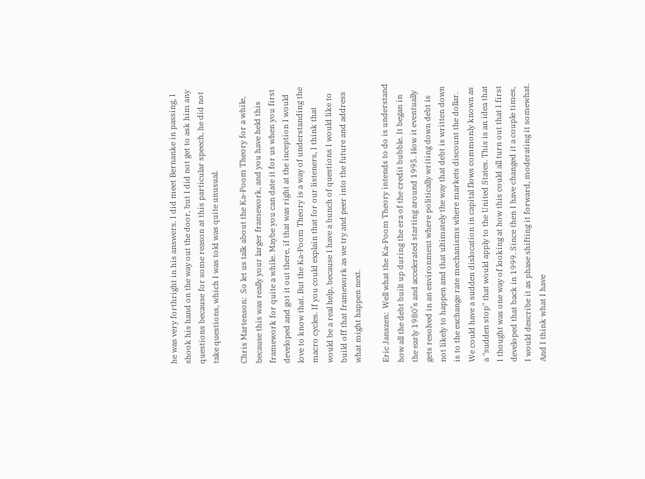he was very forthright in his answers. I did meet Bernanke in passing, I shook his hand on the way out the door, but I did not get to ask him any questions because for some reason at this particular speech, he did not take questions, which I was told was quite unusual.

Chris Martenson:  So let us talk about the Ka-Poom Theory for a while, because this was really your larger framework, and you have held this framework for quite a while. Maybe you can date it for us when you first developed and got it out there, if that was right at the inception I would love to know that. But the Ka-Poom Theory is a way of understanding the macro cycles. If you could explain that for our listeners, I think that would be a real help, because I have a bunch of questions I would like to build off that framework as we try and peer into the future and address what might happen next.

Eric Janszen:  Well what the Ka-Poom Theory intends to do is understand how all the debt built up during the era of the credit bubble. It began in the early 1980’s and accelerated starting around 1995. How it eventually gets resolved in an environment where politically writing down debt is not likely to happen and that ultimately the way that debt is written down is to the exchange rate mechanisms where markets discount the dollar. We could have a sudden dislocation in capital flows commonly known as a "sudden stop" that would apply to the United States. This is an idea that I thought was one way of looking at how this could all turn out that I first developed that back in 1999. Since then I have changed it a couple times, I would describe it as phase shifting it forward, moderating it somewhat. And I think what I have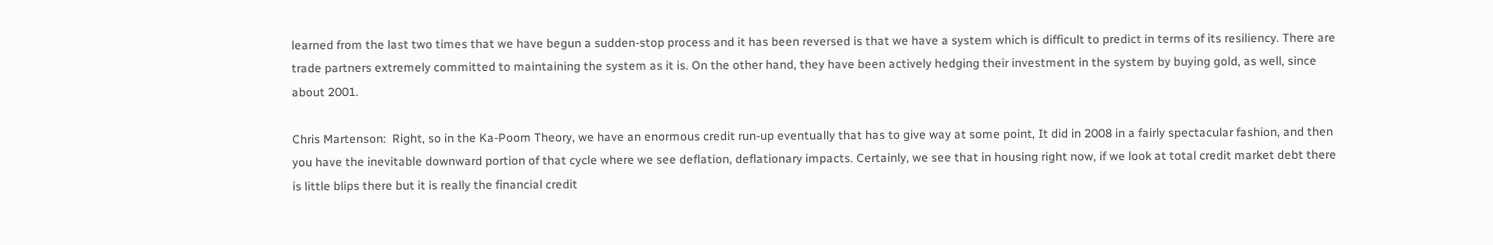learned from the last two times that we have begun a sudden-stop process and it has been reversed is that we have a system which is difficult to predict in terms of its resiliency. There are trade partners extremely committed to maintaining the system as it is. On the other hand, they have been actively hedging their investment in the system by buying gold, as well, since about 2001.

Chris Martenson:  Right, so in the Ka-Poom Theory, we have an enormous credit run-up eventually that has to give way at some point, It did in 2008 in a fairly spectacular fashion, and then you have the inevitable downward portion of that cycle where we see deflation, deflationary impacts. Certainly, we see that in housing right now, if we look at total credit market debt there is little blips there but it is really the financial credit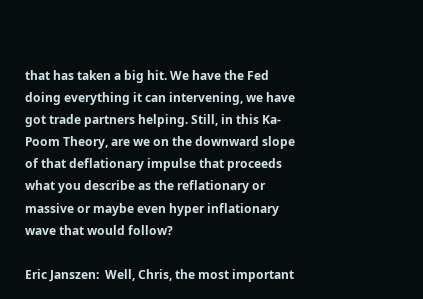that has taken a big hit. We have the Fed doing everything it can intervening, we have got trade partners helping. Still, in this Ka-Poom Theory, are we on the downward slope of that deflationary impulse that proceeds what you describe as the reflationary or massive or maybe even hyper inflationary wave that would follow?

Eric Janszen:  Well, Chris, the most important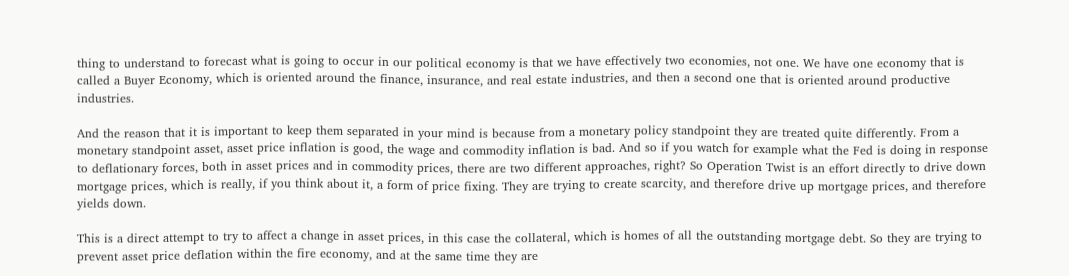thing to understand to forecast what is going to occur in our political economy is that we have effectively two economies, not one. We have one economy that is called a Buyer Economy, which is oriented around the finance, insurance, and real estate industries, and then a second one that is oriented around productive industries.

And the reason that it is important to keep them separated in your mind is because from a monetary policy standpoint they are treated quite differently. From a monetary standpoint asset, asset price inflation is good, the wage and commodity inflation is bad. And so if you watch for example what the Fed is doing in response to deflationary forces, both in asset prices and in commodity prices, there are two different approaches, right? So Operation Twist is an effort directly to drive down mortgage prices, which is really, if you think about it, a form of price fixing. They are trying to create scarcity, and therefore drive up mortgage prices, and therefore yields down.

This is a direct attempt to try to affect a change in asset prices, in this case the collateral, which is homes of all the outstanding mortgage debt. So they are trying to prevent asset price deflation within the fire economy, and at the same time they are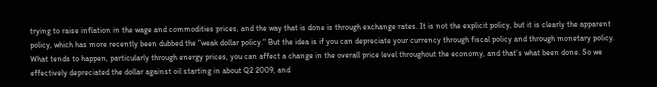trying to raise inflation in the wage and commodities prices, and the way that is done is through exchange rates. It is not the explicit policy, but it is clearly the apparent policy, which has more recently been dubbed the "weak dollar policy." But the idea is if you can depreciate your currency through fiscal policy and through monetary policy. What tends to happen, particularly through energy prices, you can affect a change in the overall price level throughout the economy, and that’s what been done. So we effectively depreciated the dollar against oil starting in about Q2 2009, and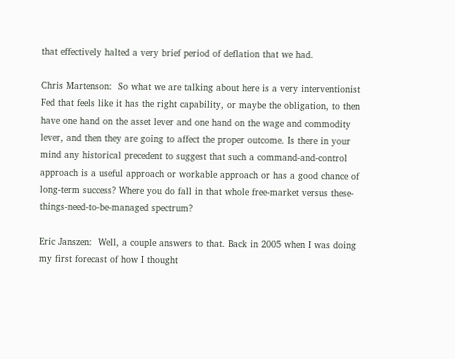that effectively halted a very brief period of deflation that we had.

Chris Martenson:  So what we are talking about here is a very interventionist Fed that feels like it has the right capability, or maybe the obligation, to then have one hand on the asset lever and one hand on the wage and commodity lever, and then they are going to affect the proper outcome. Is there in your mind any historical precedent to suggest that such a command-and-control approach is a useful approach or workable approach or has a good chance of long-term success? Where you do fall in that whole free-market versus these-things-need-to-be-managed spectrum?

Eric Janszen:  Well, a couple answers to that. Back in 2005 when I was doing my first forecast of how I thought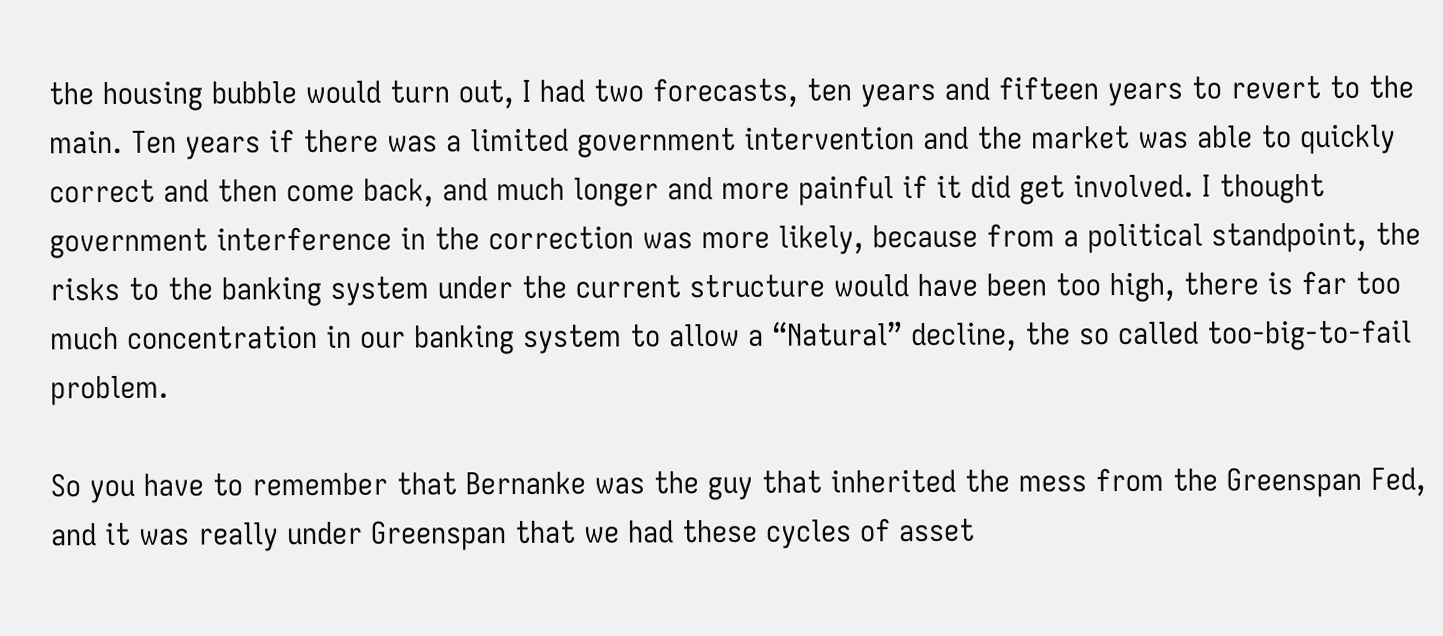the housing bubble would turn out, I had two forecasts, ten years and fifteen years to revert to the main. Ten years if there was a limited government intervention and the market was able to quickly correct and then come back, and much longer and more painful if it did get involved. I thought government interference in the correction was more likely, because from a political standpoint, the risks to the banking system under the current structure would have been too high, there is far too much concentration in our banking system to allow a “Natural” decline, the so called too-big-to-fail problem.

So you have to remember that Bernanke was the guy that inherited the mess from the Greenspan Fed, and it was really under Greenspan that we had these cycles of asset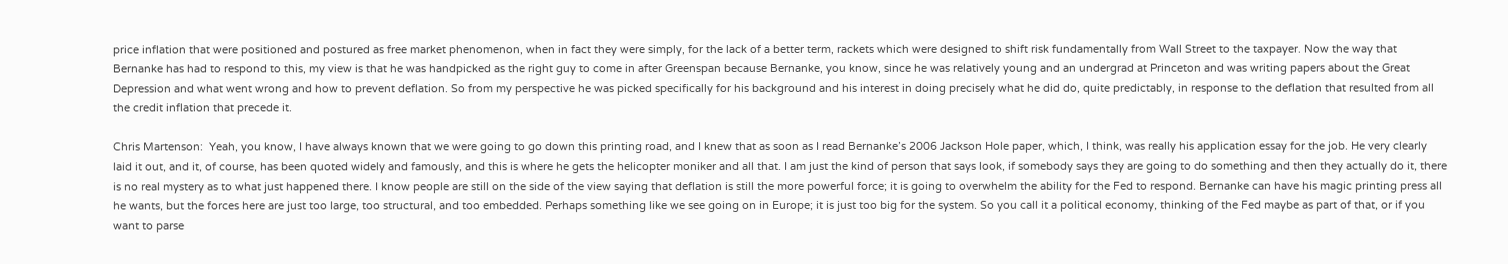price inflation that were positioned and postured as free market phenomenon, when in fact they were simply, for the lack of a better term, rackets which were designed to shift risk fundamentally from Wall Street to the taxpayer. Now the way that Bernanke has had to respond to this, my view is that he was handpicked as the right guy to come in after Greenspan because Bernanke, you know, since he was relatively young and an undergrad at Princeton and was writing papers about the Great Depression and what went wrong and how to prevent deflation. So from my perspective he was picked specifically for his background and his interest in doing precisely what he did do, quite predictably, in response to the deflation that resulted from all the credit inflation that precede it.

Chris Martenson:  Yeah, you know, I have always known that we were going to go down this printing road, and I knew that as soon as I read Bernanke’s 2006 Jackson Hole paper, which, I think, was really his application essay for the job. He very clearly laid it out, and it, of course, has been quoted widely and famously, and this is where he gets the helicopter moniker and all that. I am just the kind of person that says look, if somebody says they are going to do something and then they actually do it, there is no real mystery as to what just happened there. I know people are still on the side of the view saying that deflation is still the more powerful force; it is going to overwhelm the ability for the Fed to respond. Bernanke can have his magic printing press all he wants, but the forces here are just too large, too structural, and too embedded. Perhaps something like we see going on in Europe; it is just too big for the system. So you call it a political economy, thinking of the Fed maybe as part of that, or if you want to parse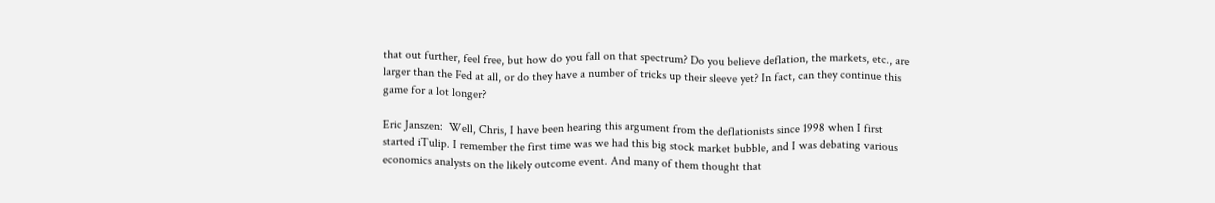that out further, feel free, but how do you fall on that spectrum? Do you believe deflation, the markets, etc., are larger than the Fed at all, or do they have a number of tricks up their sleeve yet? In fact, can they continue this game for a lot longer?

Eric Janszen:  Well, Chris, I have been hearing this argument from the deflationists since 1998 when I first started iTulip. I remember the first time was we had this big stock market bubble, and I was debating various economics analysts on the likely outcome event. And many of them thought that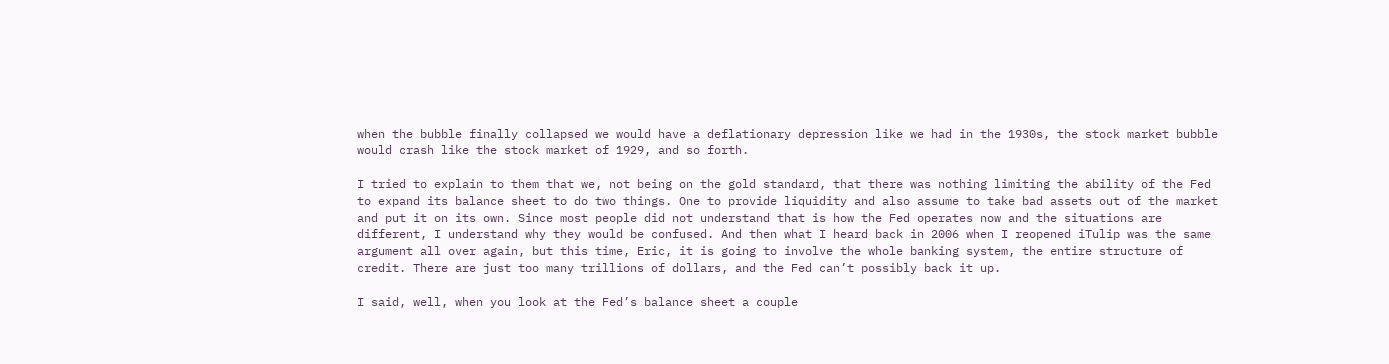when the bubble finally collapsed we would have a deflationary depression like we had in the 1930s, the stock market bubble would crash like the stock market of 1929, and so forth.

I tried to explain to them that we, not being on the gold standard, that there was nothing limiting the ability of the Fed to expand its balance sheet to do two things. One to provide liquidity and also assume to take bad assets out of the market and put it on its own. Since most people did not understand that is how the Fed operates now and the situations are different, I understand why they would be confused. And then what I heard back in 2006 when I reopened iTulip was the same argument all over again, but this time, Eric, it is going to involve the whole banking system, the entire structure of credit. There are just too many trillions of dollars, and the Fed can’t possibly back it up.

I said, well, when you look at the Fed’s balance sheet a couple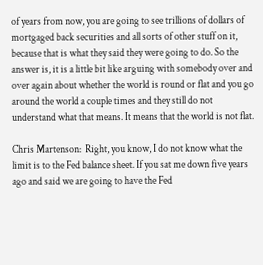of years from now, you are going to see trillions of dollars of mortgaged back securities and all sorts of other stuff on it, because that is what they said they were going to do. So the answer is, it is a little bit like arguing with somebody over and over again about whether the world is round or flat and you go around the world a couple times and they still do not understand what that means. It means that the world is not flat.

Chris Martenson:  Right, you know, I do not know what the limit is to the Fed balance sheet. If you sat me down five years ago and said we are going to have the Fed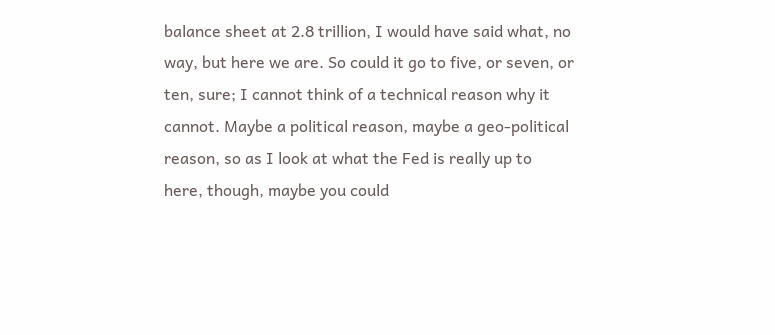balance sheet at 2.8 trillion, I would have said what, no way, but here we are. So could it go to five, or seven, or ten, sure; I cannot think of a technical reason why it cannot. Maybe a political reason, maybe a geo-political reason, so as I look at what the Fed is really up to here, though, maybe you could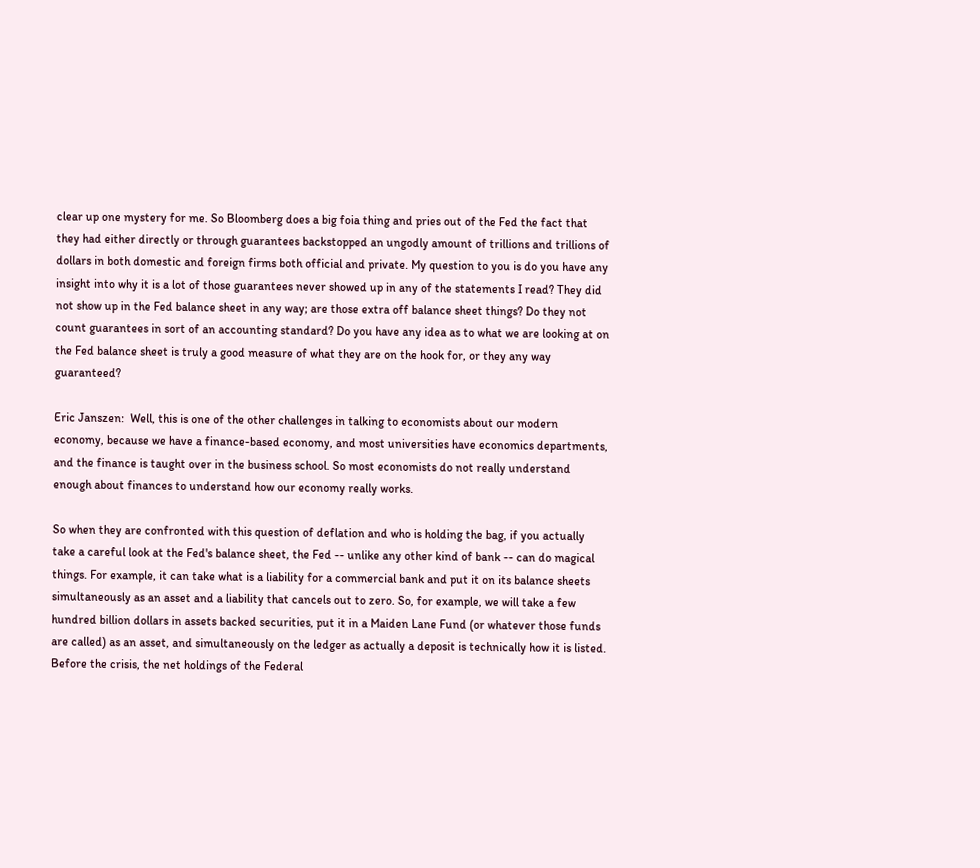clear up one mystery for me. So Bloomberg does a big foia thing and pries out of the Fed the fact that they had either directly or through guarantees backstopped an ungodly amount of trillions and trillions of dollars in both domestic and foreign firms both official and private. My question to you is do you have any insight into why it is a lot of those guarantees never showed up in any of the statements I read? They did not show up in the Fed balance sheet in any way; are those extra off balance sheet things? Do they not count guarantees in sort of an accounting standard? Do you have any idea as to what we are looking at on the Fed balance sheet is truly a good measure of what they are on the hook for, or they any way guaranteed?

Eric Janszen:  Well, this is one of the other challenges in talking to economists about our modern economy, because we have a finance-based economy, and most universities have economics departments, and the finance is taught over in the business school. So most economists do not really understand enough about finances to understand how our economy really works.

So when they are confronted with this question of deflation and who is holding the bag, if you actually take a careful look at the Fed's balance sheet, the Fed -- unlike any other kind of bank -- can do magical things. For example, it can take what is a liability for a commercial bank and put it on its balance sheets simultaneously as an asset and a liability that cancels out to zero. So, for example, we will take a few hundred billion dollars in assets backed securities, put it in a Maiden Lane Fund (or whatever those funds are called) as an asset, and simultaneously on the ledger as actually a deposit is technically how it is listed. Before the crisis, the net holdings of the Federal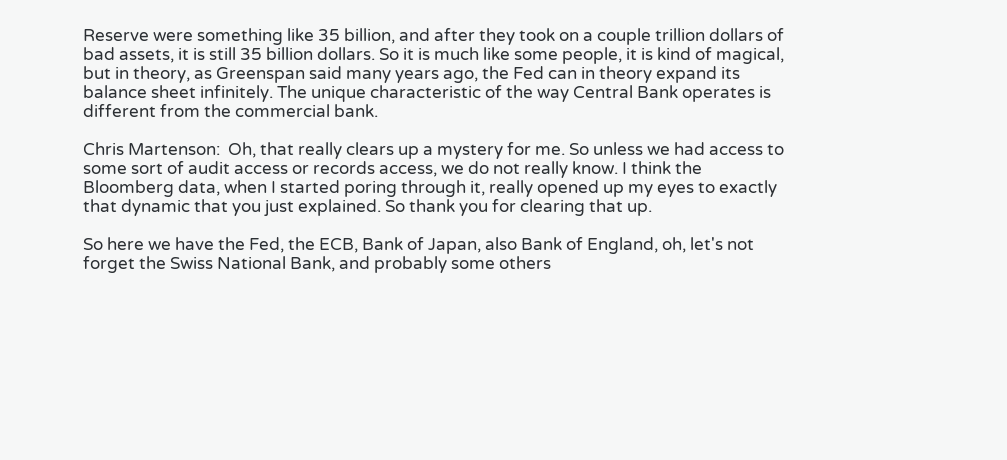Reserve were something like 35 billion, and after they took on a couple trillion dollars of bad assets, it is still 35 billion dollars. So it is much like some people, it is kind of magical, but in theory, as Greenspan said many years ago, the Fed can in theory expand its balance sheet infinitely. The unique characteristic of the way Central Bank operates is different from the commercial bank.

Chris Martenson:  Oh, that really clears up a mystery for me. So unless we had access to some sort of audit access or records access, we do not really know. I think the Bloomberg data, when I started poring through it, really opened up my eyes to exactly that dynamic that you just explained. So thank you for clearing that up.

So here we have the Fed, the ECB, Bank of Japan, also Bank of England, oh, let's not forget the Swiss National Bank, and probably some others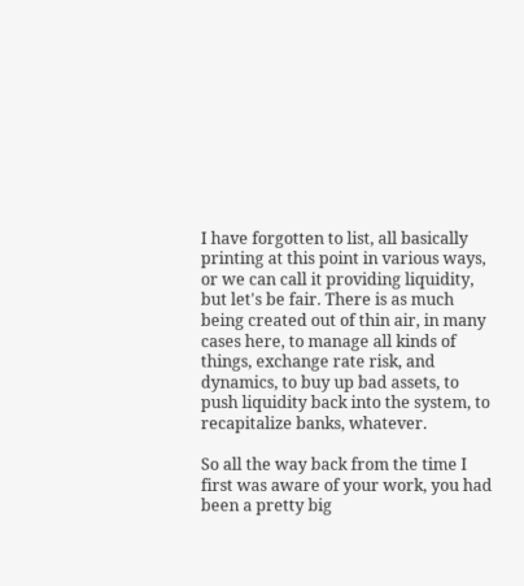I have forgotten to list, all basically printing at this point in various ways, or we can call it providing liquidity, but let's be fair. There is as much being created out of thin air, in many cases here, to manage all kinds of things, exchange rate risk, and dynamics, to buy up bad assets, to push liquidity back into the system, to recapitalize banks, whatever.

So all the way back from the time I first was aware of your work, you had been a pretty big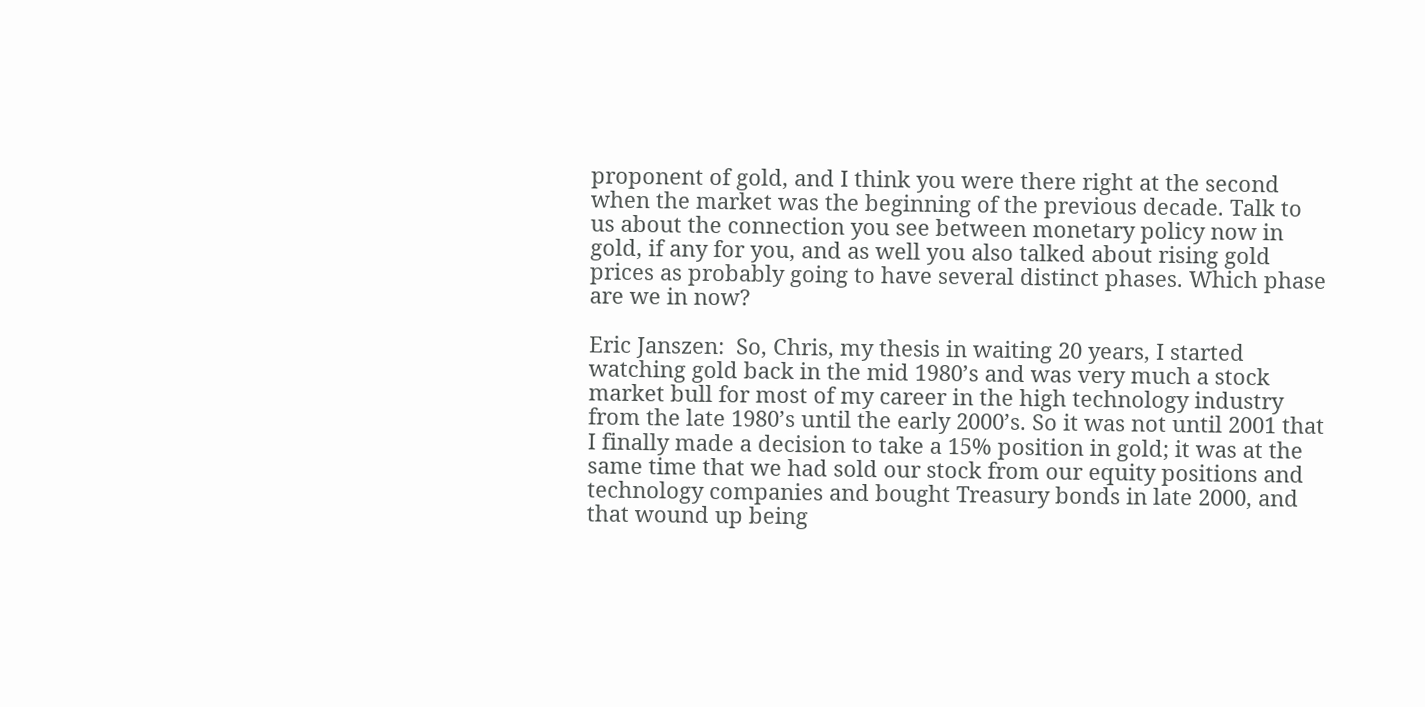proponent of gold, and I think you were there right at the second when the market was the beginning of the previous decade. Talk to us about the connection you see between monetary policy now in gold, if any for you, and as well you also talked about rising gold prices as probably going to have several distinct phases. Which phase are we in now?

Eric Janszen:  So, Chris, my thesis in waiting 20 years, I started watching gold back in the mid 1980’s and was very much a stock market bull for most of my career in the high technology industry from the late 1980’s until the early 2000’s. So it was not until 2001 that I finally made a decision to take a 15% position in gold; it was at the same time that we had sold our stock from our equity positions and technology companies and bought Treasury bonds in late 2000, and that wound up being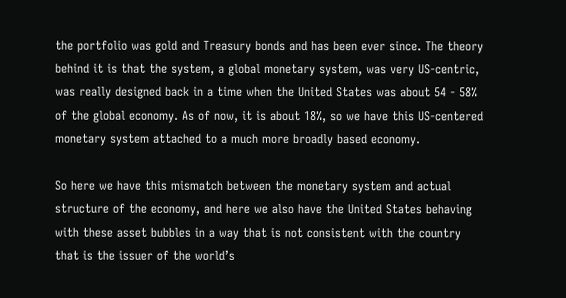the portfolio was gold and Treasury bonds and has been ever since. The theory behind it is that the system, a global monetary system, was very US-centric, was really designed back in a time when the United States was about 54 - 58% of the global economy. As of now, it is about 18%, so we have this US-centered monetary system attached to a much more broadly based economy.

So here we have this mismatch between the monetary system and actual structure of the economy, and here we also have the United States behaving with these asset bubbles in a way that is not consistent with the country that is the issuer of the world’s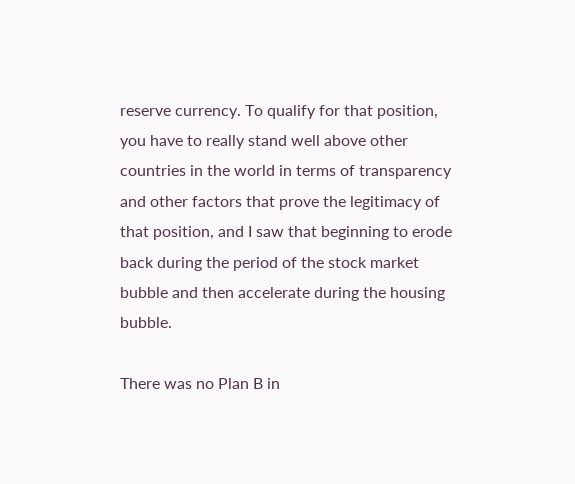reserve currency. To qualify for that position, you have to really stand well above other countries in the world in terms of transparency and other factors that prove the legitimacy of that position, and I saw that beginning to erode back during the period of the stock market bubble and then accelerate during the housing bubble.

There was no Plan B in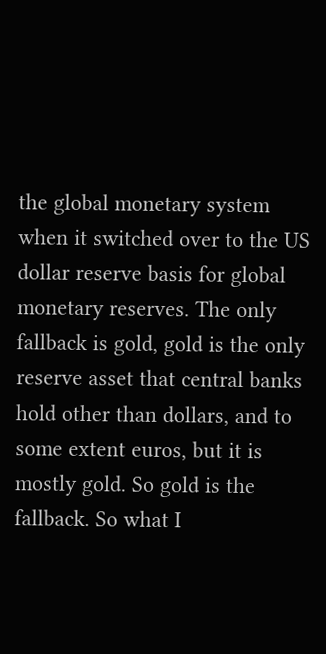the global monetary system when it switched over to the US dollar reserve basis for global monetary reserves. The only fallback is gold, gold is the only reserve asset that central banks hold other than dollars, and to some extent euros, but it is mostly gold. So gold is the fallback. So what I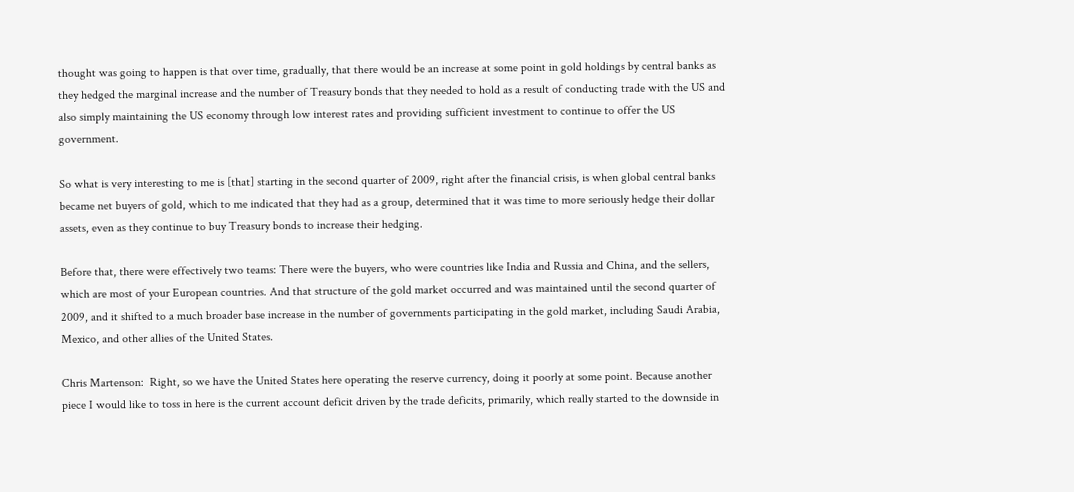thought was going to happen is that over time, gradually, that there would be an increase at some point in gold holdings by central banks as they hedged the marginal increase and the number of Treasury bonds that they needed to hold as a result of conducting trade with the US and also simply maintaining the US economy through low interest rates and providing sufficient investment to continue to offer the US government.

So what is very interesting to me is [that] starting in the second quarter of 2009, right after the financial crisis, is when global central banks became net buyers of gold, which to me indicated that they had as a group, determined that it was time to more seriously hedge their dollar assets, even as they continue to buy Treasury bonds to increase their hedging.

Before that, there were effectively two teams: There were the buyers, who were countries like India and Russia and China, and the sellers, which are most of your European countries. And that structure of the gold market occurred and was maintained until the second quarter of 2009, and it shifted to a much broader base increase in the number of governments participating in the gold market, including Saudi Arabia, Mexico, and other allies of the United States.

Chris Martenson:  Right, so we have the United States here operating the reserve currency, doing it poorly at some point. Because another piece I would like to toss in here is the current account deficit driven by the trade deficits, primarily, which really started to the downside in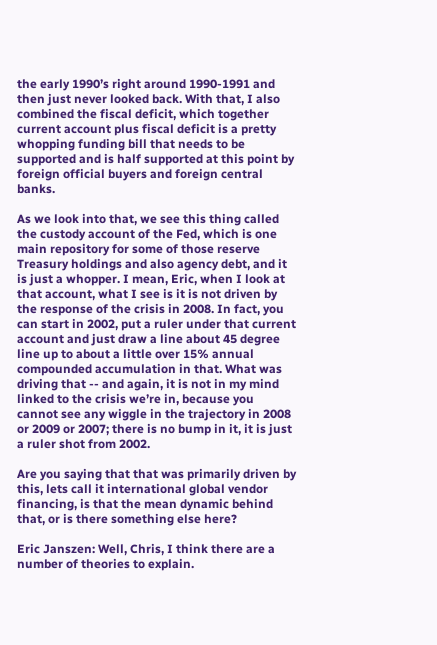the early 1990’s right around 1990-1991 and then just never looked back. With that, I also combined the fiscal deficit, which together current account plus fiscal deficit is a pretty whopping funding bill that needs to be supported and is half supported at this point by foreign official buyers and foreign central banks.

As we look into that, we see this thing called the custody account of the Fed, which is one main repository for some of those reserve Treasury holdings and also agency debt, and it is just a whopper. I mean, Eric, when I look at that account, what I see is it is not driven by the response of the crisis in 2008. In fact, you can start in 2002, put a ruler under that current account and just draw a line about 45 degree line up to about a little over 15% annual compounded accumulation in that. What was driving that -- and again, it is not in my mind linked to the crisis we’re in, because you cannot see any wiggle in the trajectory in 2008 or 2009 or 2007; there is no bump in it, it is just a ruler shot from 2002.

Are you saying that that was primarily driven by this, lets call it international global vendor financing, is that the mean dynamic behind that, or is there something else here?

Eric Janszen: Well, Chris, I think there are a number of theories to explain.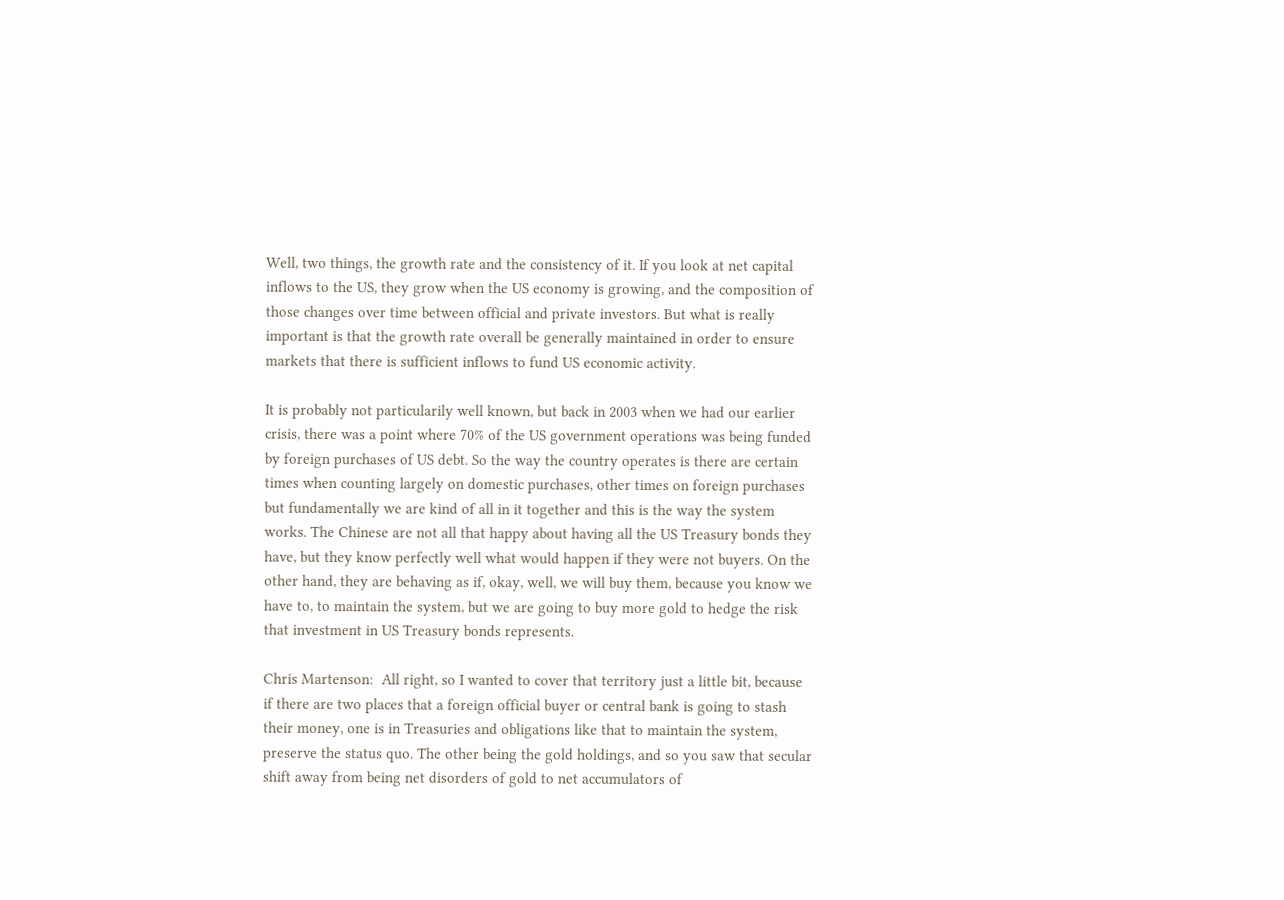Well, two things, the growth rate and the consistency of it. If you look at net capital inflows to the US, they grow when the US economy is growing, and the composition of those changes over time between official and private investors. But what is really important is that the growth rate overall be generally maintained in order to ensure markets that there is sufficient inflows to fund US economic activity.

It is probably not particularily well known, but back in 2003 when we had our earlier crisis, there was a point where 70% of the US government operations was being funded by foreign purchases of US debt. So the way the country operates is there are certain times when counting largely on domestic purchases, other times on foreign purchases but fundamentally we are kind of all in it together and this is the way the system works. The Chinese are not all that happy about having all the US Treasury bonds they have, but they know perfectly well what would happen if they were not buyers. On the other hand, they are behaving as if, okay, well, we will buy them, because you know we have to, to maintain the system, but we are going to buy more gold to hedge the risk that investment in US Treasury bonds represents.

Chris Martenson:  All right, so I wanted to cover that territory just a little bit, because if there are two places that a foreign official buyer or central bank is going to stash their money, one is in Treasuries and obligations like that to maintain the system, preserve the status quo. The other being the gold holdings, and so you saw that secular shift away from being net disorders of gold to net accumulators of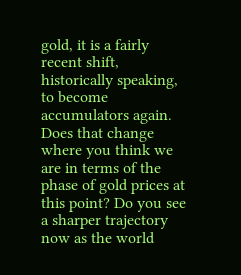gold, it is a fairly recent shift, historically speaking, to become accumulators again. Does that change where you think we are in terms of the phase of gold prices at this point? Do you see a sharper trajectory now as the world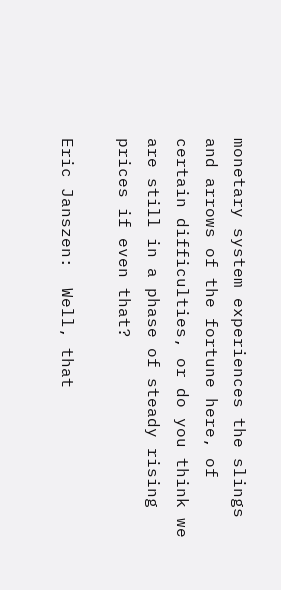monetary system experiences the slings and arrows of the fortune here, of certain difficulties, or do you think we are still in a phase of steady rising prices if even that?

Eric Janszen:  Well, that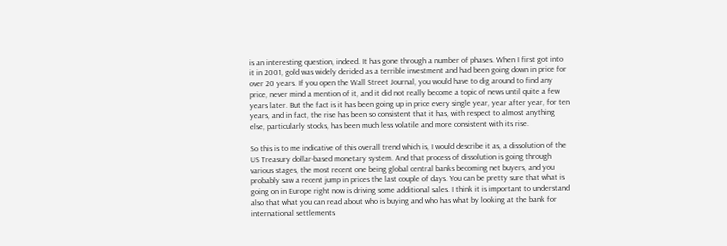is an interesting question, indeed. It has gone through a number of phases. When I first got into it in 2001, gold was widely derided as a terrible investment and had been going down in price for over 20 years. If you open the Wall Street Journal, you would have to dig around to find any price, never mind a mention of it, and it did not really become a topic of news until quite a few years later. But the fact is it has been going up in price every single year, year after year, for ten years, and in fact, the rise has been so consistent that it has, with respect to almost anything else, particularly stocks, has been much less volatile and more consistent with its rise.

So this is to me indicative of this overall trend which is, I would describe it as, a dissolution of the US Treasury dollar-based monetary system. And that process of dissolution is going through various stages, the most recent one being global central banks becoming net buyers, and you probably saw a recent jump in prices the last couple of days. You can be pretty sure that what is going on in Europe right now is driving some additional sales. I think it is important to understand also that what you can read about who is buying and who has what by looking at the bank for international settlements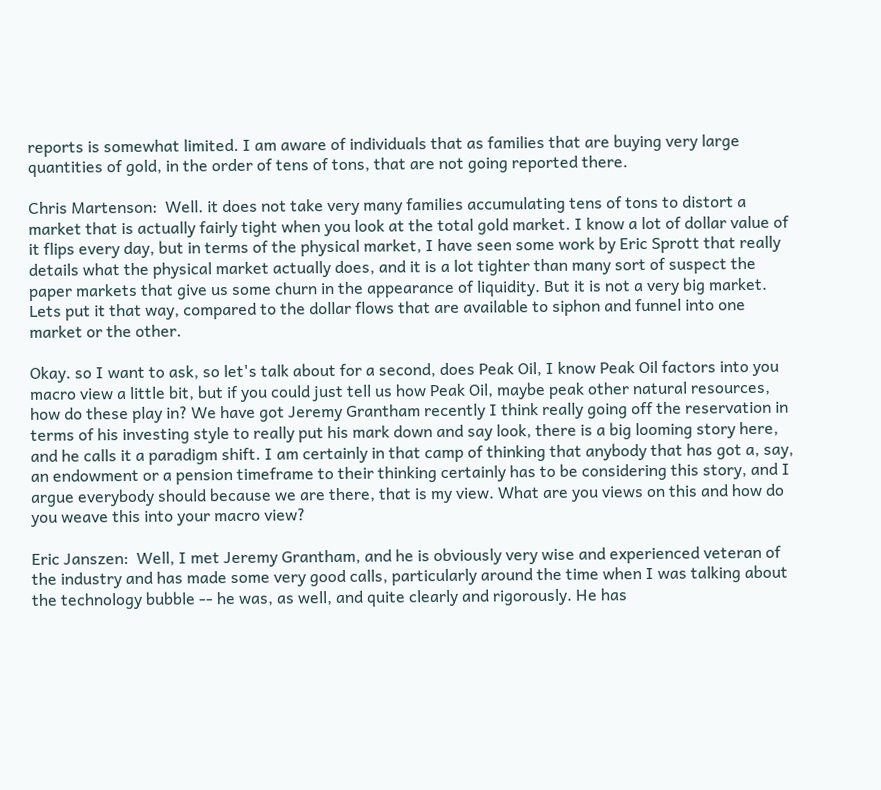reports is somewhat limited. I am aware of individuals that as families that are buying very large quantities of gold, in the order of tens of tons, that are not going reported there.

Chris Martenson:  Well. it does not take very many families accumulating tens of tons to distort a market that is actually fairly tight when you look at the total gold market. I know a lot of dollar value of it flips every day, but in terms of the physical market, I have seen some work by Eric Sprott that really details what the physical market actually does, and it is a lot tighter than many sort of suspect the paper markets that give us some churn in the appearance of liquidity. But it is not a very big market. Lets put it that way, compared to the dollar flows that are available to siphon and funnel into one market or the other.

Okay. so I want to ask, so let's talk about for a second, does Peak Oil, I know Peak Oil factors into you macro view a little bit, but if you could just tell us how Peak Oil, maybe peak other natural resources, how do these play in? We have got Jeremy Grantham recently I think really going off the reservation in terms of his investing style to really put his mark down and say look, there is a big looming story here, and he calls it a paradigm shift. I am certainly in that camp of thinking that anybody that has got a, say, an endowment or a pension timeframe to their thinking certainly has to be considering this story, and I argue everybody should because we are there, that is my view. What are you views on this and how do you weave this into your macro view?

Eric Janszen:  Well, I met Jeremy Grantham, and he is obviously very wise and experienced veteran of the industry and has made some very good calls, particularly around the time when I was talking about the technology bubble -- he was, as well, and quite clearly and rigorously. He has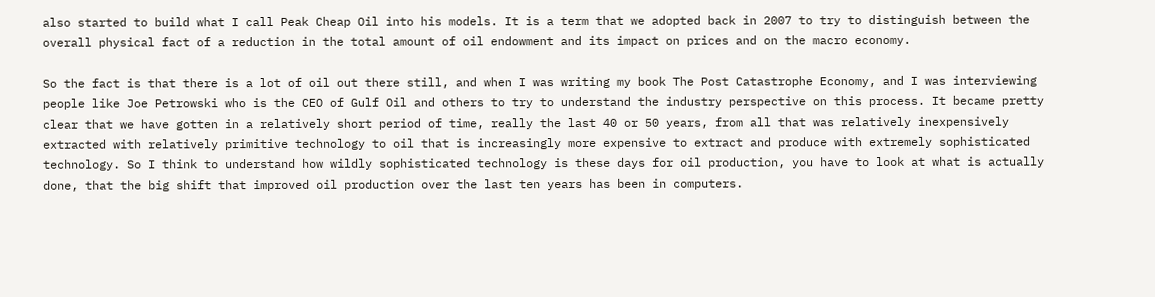also started to build what I call Peak Cheap Oil into his models. It is a term that we adopted back in 2007 to try to distinguish between the overall physical fact of a reduction in the total amount of oil endowment and its impact on prices and on the macro economy.

So the fact is that there is a lot of oil out there still, and when I was writing my book The Post Catastrophe Economy, and I was interviewing people like Joe Petrowski who is the CEO of Gulf Oil and others to try to understand the industry perspective on this process. It became pretty clear that we have gotten in a relatively short period of time, really the last 40 or 50 years, from all that was relatively inexpensively extracted with relatively primitive technology to oil that is increasingly more expensive to extract and produce with extremely sophisticated technology. So I think to understand how wildly sophisticated technology is these days for oil production, you have to look at what is actually done, that the big shift that improved oil production over the last ten years has been in computers.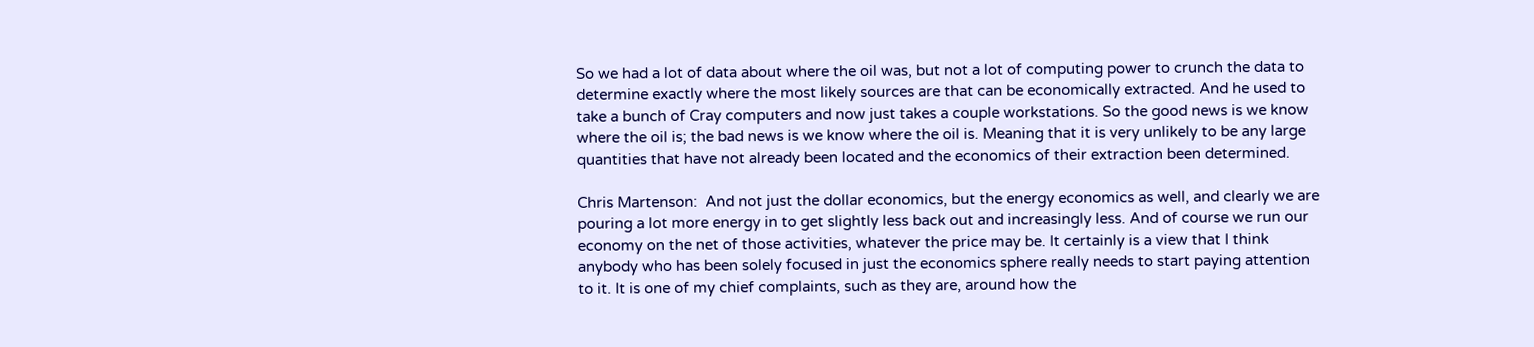So we had a lot of data about where the oil was, but not a lot of computing power to crunch the data to determine exactly where the most likely sources are that can be economically extracted. And he used to take a bunch of Cray computers and now just takes a couple workstations. So the good news is we know where the oil is; the bad news is we know where the oil is. Meaning that it is very unlikely to be any large quantities that have not already been located and the economics of their extraction been determined.

Chris Martenson:  And not just the dollar economics, but the energy economics as well, and clearly we are pouring a lot more energy in to get slightly less back out and increasingly less. And of course we run our economy on the net of those activities, whatever the price may be. It certainly is a view that I think anybody who has been solely focused in just the economics sphere really needs to start paying attention to it. It is one of my chief complaints, such as they are, around how the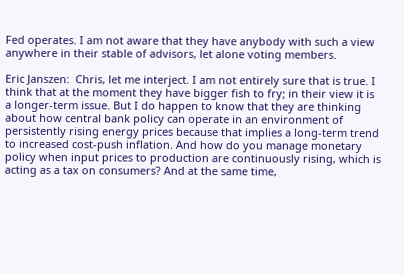Fed operates. I am not aware that they have anybody with such a view anywhere in their stable of advisors, let alone voting members.

Eric Janszen:  Chris, let me interject. I am not entirely sure that is true. I think that at the moment they have bigger fish to fry; in their view it is a longer-term issue. But I do happen to know that they are thinking about how central bank policy can operate in an environment of persistently rising energy prices because that implies a long-term trend to increased cost-push inflation. And how do you manage monetary policy when input prices to production are continuously rising, which is acting as a tax on consumers? And at the same time,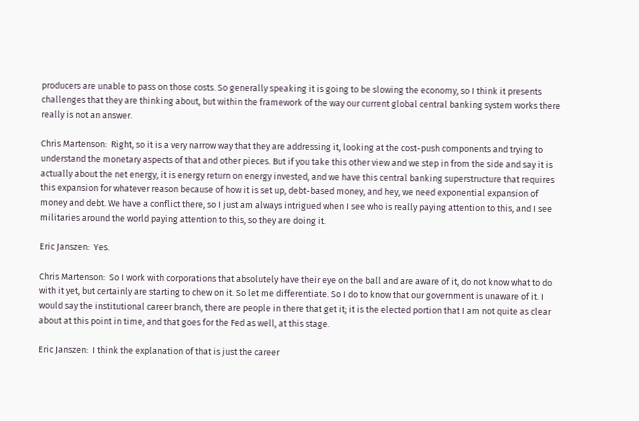producers are unable to pass on those costs. So generally speaking it is going to be slowing the economy, so I think it presents challenges that they are thinking about, but within the framework of the way our current global central banking system works there really is not an answer.

Chris Martenson:  Right, so it is a very narrow way that they are addressing it, looking at the cost-push components and trying to understand the monetary aspects of that and other pieces. But if you take this other view and we step in from the side and say it is actually about the net energy, it is energy return on energy invested, and we have this central banking superstructure that requires this expansion for whatever reason because of how it is set up, debt-based money, and hey, we need exponential expansion of money and debt. We have a conflict there, so I just am always intrigued when I see who is really paying attention to this, and I see militaries around the world paying attention to this, so they are doing it.

Eric Janszen:  Yes.

Chris Martenson:  So I work with corporations that absolutely have their eye on the ball and are aware of it, do not know what to do with it yet, but certainly are starting to chew on it. So let me differentiate. So I do to know that our government is unaware of it. I would say the institutional career branch, there are people in there that get it; it is the elected portion that I am not quite as clear about at this point in time, and that goes for the Fed as well, at this stage.

Eric Janszen:  I think the explanation of that is just the career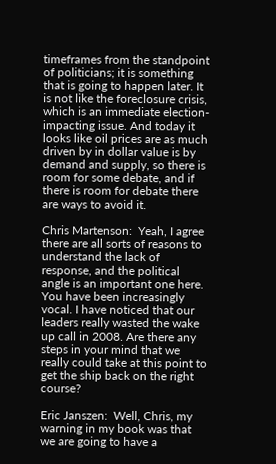timeframes from the standpoint of politicians; it is something that is going to happen later. It is not like the foreclosure crisis, which is an immediate election-impacting issue. And today it looks like oil prices are as much driven by in dollar value is by demand and supply, so there is room for some debate, and if there is room for debate there are ways to avoid it.

Chris Martenson:  Yeah, I agree there are all sorts of reasons to understand the lack of response, and the political angle is an important one here. You have been increasingly vocal. I have noticed that our leaders really wasted the wake up call in 2008. Are there any steps in your mind that we really could take at this point to get the ship back on the right course?

Eric Janszen:  Well, Chris, my warning in my book was that we are going to have a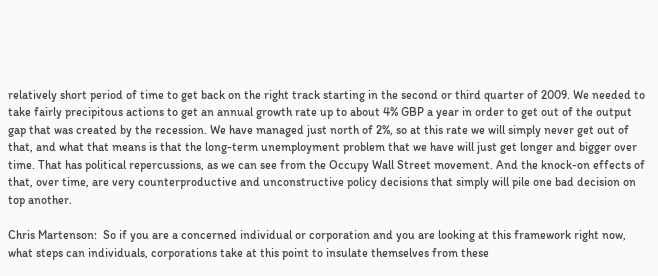relatively short period of time to get back on the right track starting in the second or third quarter of 2009. We needed to take fairly precipitous actions to get an annual growth rate up to about 4% GBP a year in order to get out of the output gap that was created by the recession. We have managed just north of 2%, so at this rate we will simply never get out of that, and what that means is that the long-term unemployment problem that we have will just get longer and bigger over time. That has political repercussions, as we can see from the Occupy Wall Street movement. And the knock-on effects of that, over time, are very counterproductive and unconstructive policy decisions that simply will pile one bad decision on top another.

Chris Martenson:  So if you are a concerned individual or corporation and you are looking at this framework right now, what steps can individuals, corporations take at this point to insulate themselves from these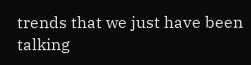trends that we just have been talking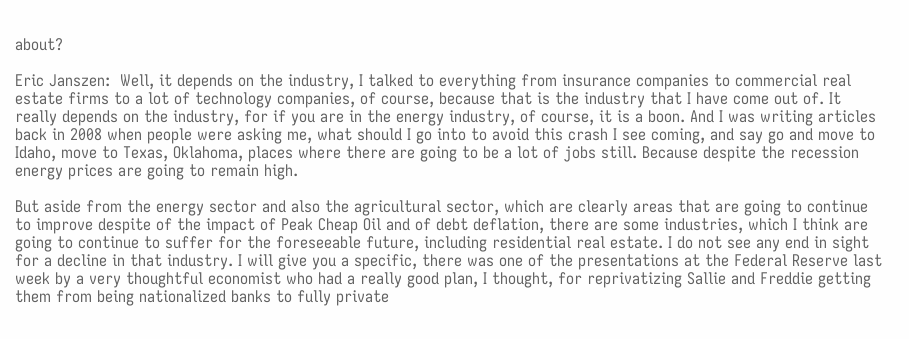about?

Eric Janszen:  Well, it depends on the industry, I talked to everything from insurance companies to commercial real estate firms to a lot of technology companies, of course, because that is the industry that I have come out of. It really depends on the industry, for if you are in the energy industry, of course, it is a boon. And I was writing articles back in 2008 when people were asking me, what should I go into to avoid this crash I see coming, and say go and move to Idaho, move to Texas, Oklahoma, places where there are going to be a lot of jobs still. Because despite the recession energy prices are going to remain high.

But aside from the energy sector and also the agricultural sector, which are clearly areas that are going to continue to improve despite of the impact of Peak Cheap Oil and of debt deflation, there are some industries, which I think are going to continue to suffer for the foreseeable future, including residential real estate. I do not see any end in sight for a decline in that industry. I will give you a specific, there was one of the presentations at the Federal Reserve last week by a very thoughtful economist who had a really good plan, I thought, for reprivatizing Sallie and Freddie getting them from being nationalized banks to fully private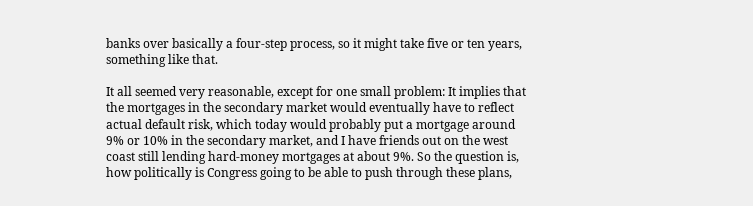banks over basically a four-step process, so it might take five or ten years, something like that.

It all seemed very reasonable, except for one small problem: It implies that the mortgages in the secondary market would eventually have to reflect actual default risk, which today would probably put a mortgage around 9% or 10% in the secondary market, and I have friends out on the west coast still lending hard-money mortgages at about 9%. So the question is, how politically is Congress going to be able to push through these plans,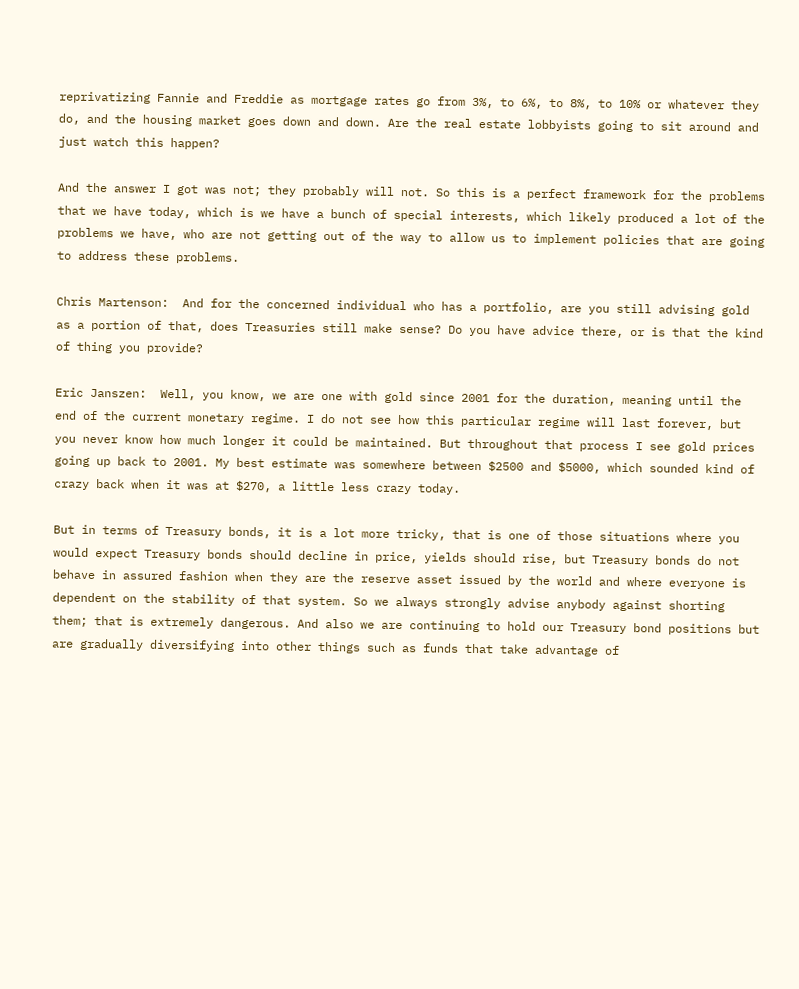reprivatizing Fannie and Freddie as mortgage rates go from 3%, to 6%, to 8%, to 10% or whatever they do, and the housing market goes down and down. Are the real estate lobbyists going to sit around and just watch this happen?

And the answer I got was not; they probably will not. So this is a perfect framework for the problems that we have today, which is we have a bunch of special interests, which likely produced a lot of the problems we have, who are not getting out of the way to allow us to implement policies that are going to address these problems.

Chris Martenson:  And for the concerned individual who has a portfolio, are you still advising gold as a portion of that, does Treasuries still make sense? Do you have advice there, or is that the kind of thing you provide?

Eric Janszen:  Well, you know, we are one with gold since 2001 for the duration, meaning until the end of the current monetary regime. I do not see how this particular regime will last forever, but you never know how much longer it could be maintained. But throughout that process I see gold prices going up back to 2001. My best estimate was somewhere between $2500 and $5000, which sounded kind of crazy back when it was at $270, a little less crazy today.

But in terms of Treasury bonds, it is a lot more tricky, that is one of those situations where you would expect Treasury bonds should decline in price, yields should rise, but Treasury bonds do not behave in assured fashion when they are the reserve asset issued by the world and where everyone is dependent on the stability of that system. So we always strongly advise anybody against shorting them; that is extremely dangerous. And also we are continuing to hold our Treasury bond positions but are gradually diversifying into other things such as funds that take advantage of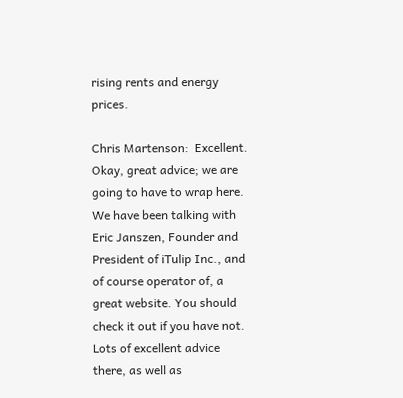rising rents and energy prices.

Chris Martenson:  Excellent. Okay, great advice; we are going to have to wrap here. We have been talking with Eric Janszen, Founder and President of iTulip Inc., and of course operator of, a great website. You should check it out if you have not. Lots of excellent advice there, as well as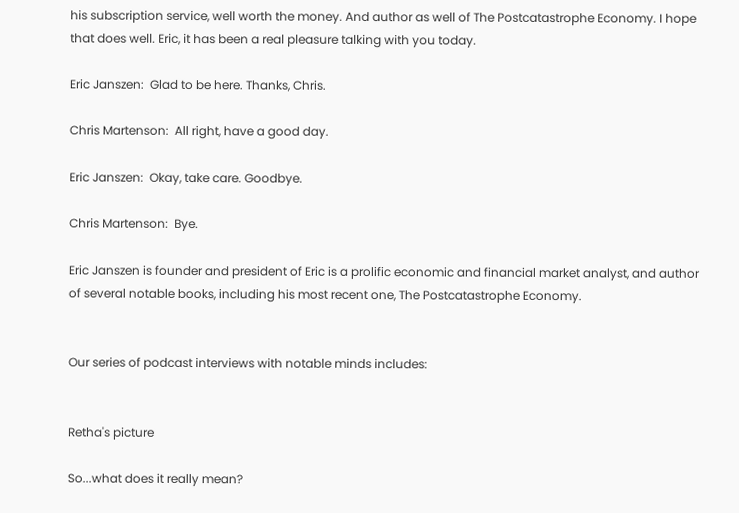his subscription service, well worth the money. And author as well of The Postcatastrophe Economy. I hope that does well. Eric, it has been a real pleasure talking with you today.

Eric Janszen:  Glad to be here. Thanks, Chris.

Chris Martenson:  All right, have a good day.

Eric Janszen:  Okay, take care. Goodbye.

Chris Martenson:  Bye.

Eric Janszen is founder and president of Eric is a prolific economic and financial market analyst, and author of several notable books, including his most recent one, The Postcatastrophe Economy.


Our series of podcast interviews with notable minds includes:


Retha's picture

So...what does it really mean?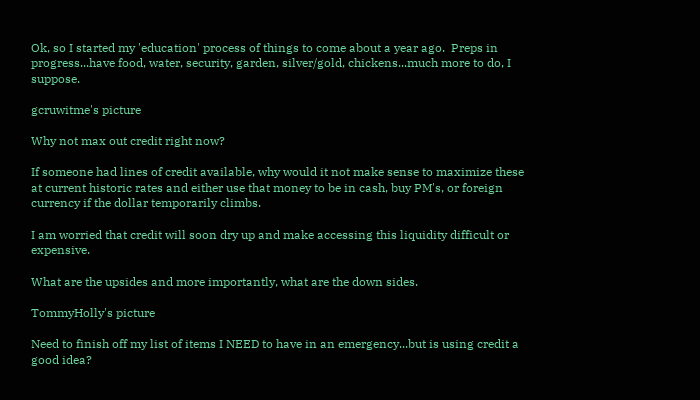Ok, so I started my 'education' process of things to come about a year ago.  Preps in progress...have food, water, security, garden, silver/gold, chickens...much more to do, I suppose.

gcruwitme's picture

Why not max out credit right now?

If someone had lines of credit available, why would it not make sense to maximize these at current historic rates and either use that money to be in cash, buy PM's, or foreign currency if the dollar temporarily climbs.

I am worried that credit will soon dry up and make accessing this liquidity difficult or expensive.

What are the upsides and more importantly, what are the down sides.

TommyHolly's picture

Need to finish off my list of items I NEED to have in an emergency...but is using credit a good idea?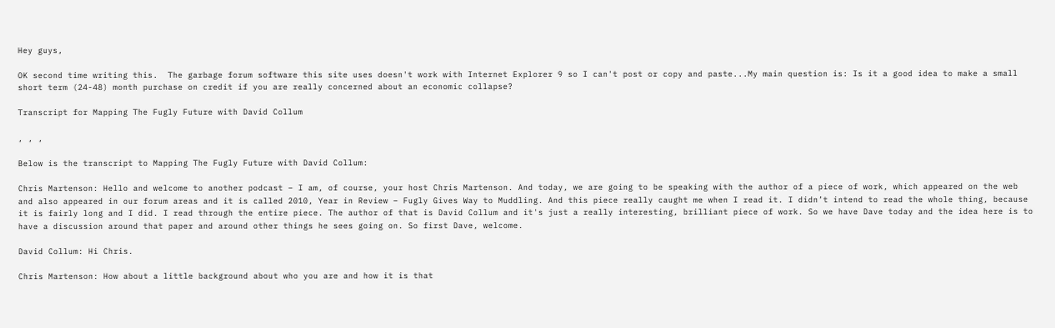Hey guys,

OK second time writing this.  The garbage forum software this site uses doesn't work with Internet Explorer 9 so I can't post or copy and paste...My main question is: Is it a good idea to make a small short term (24-48) month purchase on credit if you are really concerned about an economic collapse?

Transcript for Mapping The Fugly Future with David Collum

, , ,

Below is the transcript to Mapping The Fugly Future with David Collum:

Chris Martenson: Hello and welcome to another podcast – I am, of course, your host Chris Martenson. And today, we are going to be speaking with the author of a piece of work, which appeared on the web and also appeared in our forum areas and it is called 2010, Year in Review – Fugly Gives Way to Muddling. And this piece really caught me when I read it. I didn’t intend to read the whole thing, because it is fairly long and I did. I read through the entire piece. The author of that is David Collum and it's just a really interesting, brilliant piece of work. So we have Dave today and the idea here is to have a discussion around that paper and around other things he sees going on. So first Dave, welcome.

David Collum: Hi Chris.

Chris Martenson: How about a little background about who you are and how it is that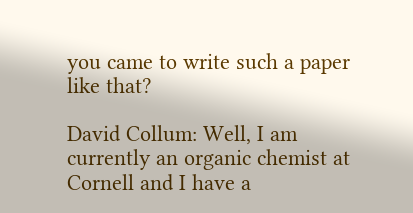you came to write such a paper like that?

David Collum: Well, I am currently an organic chemist at Cornell and I have a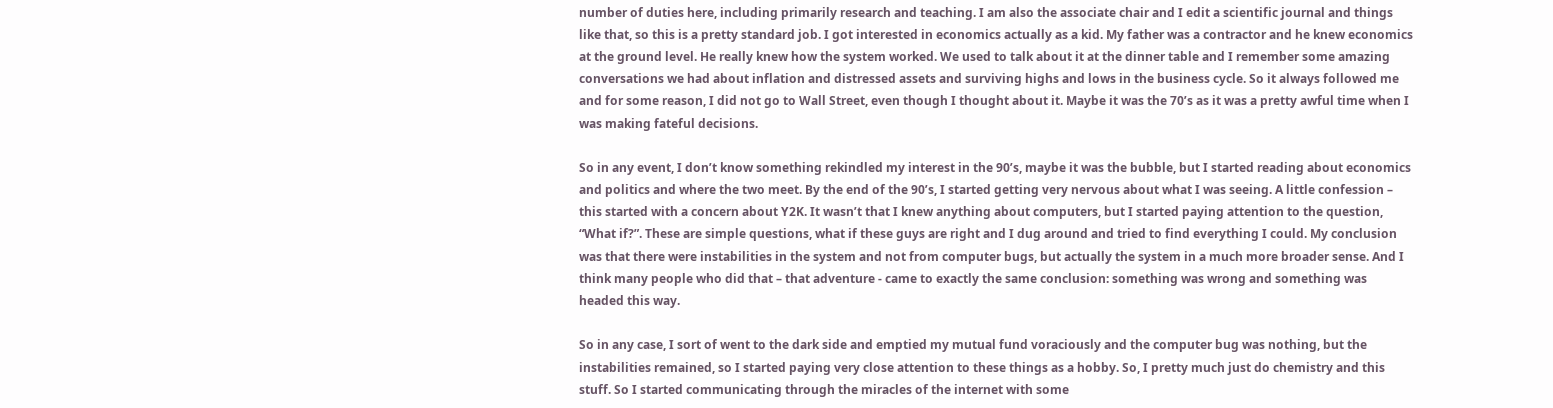number of duties here, including primarily research and teaching. I am also the associate chair and I edit a scientific journal and things like that, so this is a pretty standard job. I got interested in economics actually as a kid. My father was a contractor and he knew economics at the ground level. He really knew how the system worked. We used to talk about it at the dinner table and I remember some amazing conversations we had about inflation and distressed assets and surviving highs and lows in the business cycle. So it always followed me and for some reason, I did not go to Wall Street, even though I thought about it. Maybe it was the 70’s as it was a pretty awful time when I was making fateful decisions.

So in any event, I don’t know something rekindled my interest in the 90’s, maybe it was the bubble, but I started reading about economics and politics and where the two meet. By the end of the 90’s, I started getting very nervous about what I was seeing. A little confession – this started with a concern about Y2K. It wasn’t that I knew anything about computers, but I started paying attention to the question, “What if?”. These are simple questions, what if these guys are right and I dug around and tried to find everything I could. My conclusion was that there were instabilities in the system and not from computer bugs, but actually the system in a much more broader sense. And I think many people who did that – that adventure - came to exactly the same conclusion: something was wrong and something was headed this way.

So in any case, I sort of went to the dark side and emptied my mutual fund voraciously and the computer bug was nothing, but the instabilities remained, so I started paying very close attention to these things as a hobby. So, I pretty much just do chemistry and this stuff. So I started communicating through the miracles of the internet with some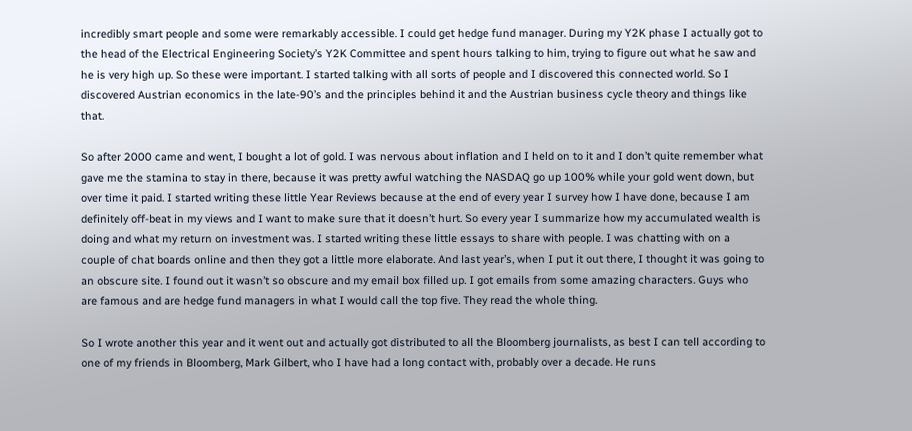incredibly smart people and some were remarkably accessible. I could get hedge fund manager. During my Y2K phase I actually got to the head of the Electrical Engineering Society’s Y2K Committee and spent hours talking to him, trying to figure out what he saw and he is very high up. So these were important. I started talking with all sorts of people and I discovered this connected world. So I discovered Austrian economics in the late-90’s and the principles behind it and the Austrian business cycle theory and things like that.

So after 2000 came and went, I bought a lot of gold. I was nervous about inflation and I held on to it and I don’t quite remember what gave me the stamina to stay in there, because it was pretty awful watching the NASDAQ go up 100% while your gold went down, but over time it paid. I started writing these little Year Reviews because at the end of every year I survey how I have done, because I am definitely off-beat in my views and I want to make sure that it doesn’t hurt. So every year I summarize how my accumulated wealth is doing and what my return on investment was. I started writing these little essays to share with people. I was chatting with on a couple of chat boards online and then they got a little more elaborate. And last year’s, when I put it out there, I thought it was going to an obscure site. I found out it wasn’t so obscure and my email box filled up. I got emails from some amazing characters. Guys who are famous and are hedge fund managers in what I would call the top five. They read the whole thing.

So I wrote another this year and it went out and actually got distributed to all the Bloomberg journalists, as best I can tell according to one of my friends in Bloomberg, Mark Gilbert, who I have had a long contact with, probably over a decade. He runs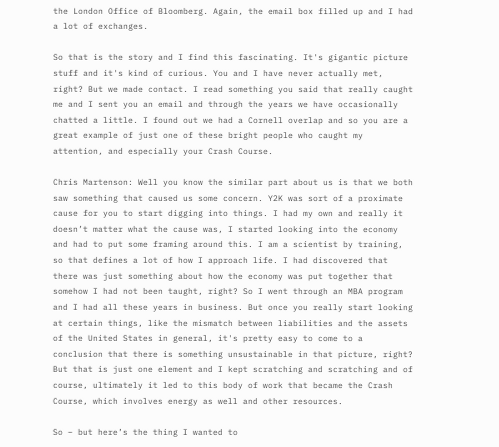the London Office of Bloomberg. Again, the email box filled up and I had a lot of exchanges.

So that is the story and I find this fascinating. It's gigantic picture stuff and it's kind of curious. You and I have never actually met, right? But we made contact. I read something you said that really caught me and I sent you an email and through the years we have occasionally chatted a little. I found out we had a Cornell overlap and so you are a great example of just one of these bright people who caught my attention, and especially your Crash Course.

Chris Martenson: Well you know the similar part about us is that we both saw something that caused us some concern. Y2K was sort of a proximate cause for you to start digging into things. I had my own and really it doesn’t matter what the cause was, I started looking into the economy and had to put some framing around this. I am a scientist by training, so that defines a lot of how I approach life. I had discovered that there was just something about how the economy was put together that somehow I had not been taught, right? So I went through an MBA program and I had all these years in business. But once you really start looking at certain things, like the mismatch between liabilities and the assets of the United States in general, it's pretty easy to come to a conclusion that there is something unsustainable in that picture, right? But that is just one element and I kept scratching and scratching and of course, ultimately it led to this body of work that became the Crash Course, which involves energy as well and other resources.

So – but here’s the thing I wanted to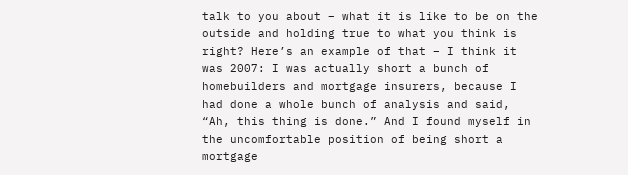talk to you about – what it is like to be on the outside and holding true to what you think is right? Here’s an example of that – I think it was 2007: I was actually short a bunch of homebuilders and mortgage insurers, because I had done a whole bunch of analysis and said, “Ah, this thing is done.” And I found myself in the uncomfortable position of being short a mortgage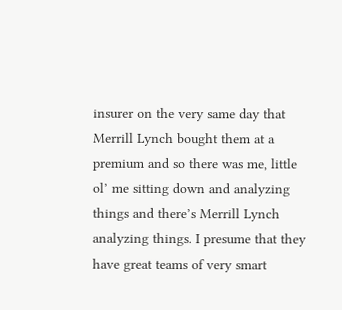insurer on the very same day that Merrill Lynch bought them at a premium and so there was me, little ol’ me sitting down and analyzing things and there’s Merrill Lynch analyzing things. I presume that they have great teams of very smart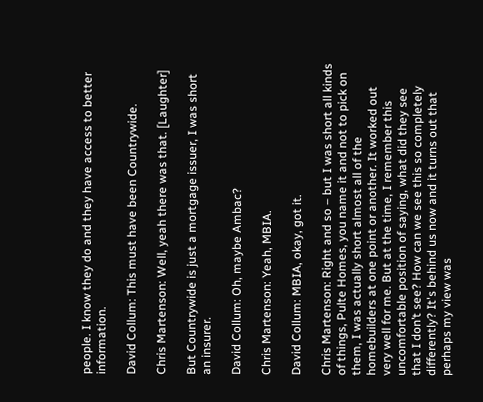people. I know they do and they have access to better information.

David Collum: This must have been Countrywide.

Chris Martenson: Well, yeah there was that. [Laughter]

But Countrywide is just a mortgage issuer, I was short an insurer.

David Collum: Oh, maybe Ambac?

Chris Martenson: Yeah, MBIA.

David Collum: MBIA, okay, got it.

Chris Martenson: Right and so – but I was short all kinds of things, Pulte Homes, you name it and not to pick on them, I was actually short almost all of the homebuilders at one point or another. It worked out very well for me. But at the time, I remember this uncomfortable position of saying, what did they see that I don’t see? How can we see this so completely differently? It's behind us now and it turns out that perhaps my view was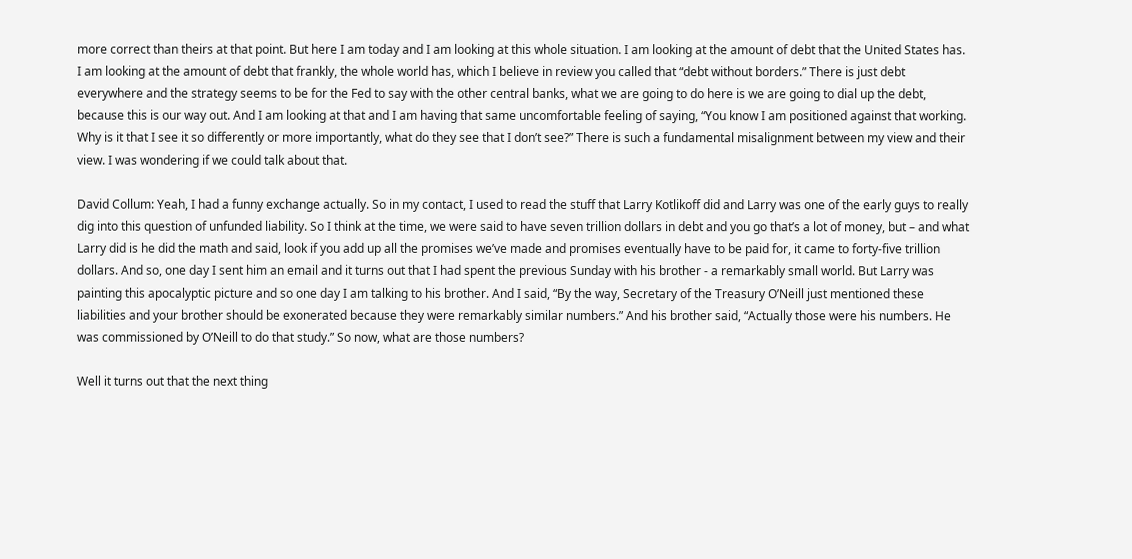more correct than theirs at that point. But here I am today and I am looking at this whole situation. I am looking at the amount of debt that the United States has. I am looking at the amount of debt that frankly, the whole world has, which I believe in review you called that “debt without borders.” There is just debt everywhere and the strategy seems to be for the Fed to say with the other central banks, what we are going to do here is we are going to dial up the debt, because this is our way out. And I am looking at that and I am having that same uncomfortable feeling of saying, “You know I am positioned against that working. Why is it that I see it so differently or more importantly, what do they see that I don’t see?” There is such a fundamental misalignment between my view and their view. I was wondering if we could talk about that.

David Collum: Yeah, I had a funny exchange actually. So in my contact, I used to read the stuff that Larry Kotlikoff did and Larry was one of the early guys to really dig into this question of unfunded liability. So I think at the time, we were said to have seven trillion dollars in debt and you go that’s a lot of money, but – and what Larry did is he did the math and said, look if you add up all the promises we’ve made and promises eventually have to be paid for, it came to forty-five trillion dollars. And so, one day I sent him an email and it turns out that I had spent the previous Sunday with his brother - a remarkably small world. But Larry was painting this apocalyptic picture and so one day I am talking to his brother. And I said, “By the way, Secretary of the Treasury O’Neill just mentioned these liabilities and your brother should be exonerated because they were remarkably similar numbers.” And his brother said, “Actually those were his numbers. He was commissioned by O’Neill to do that study.” So now, what are those numbers?

Well it turns out that the next thing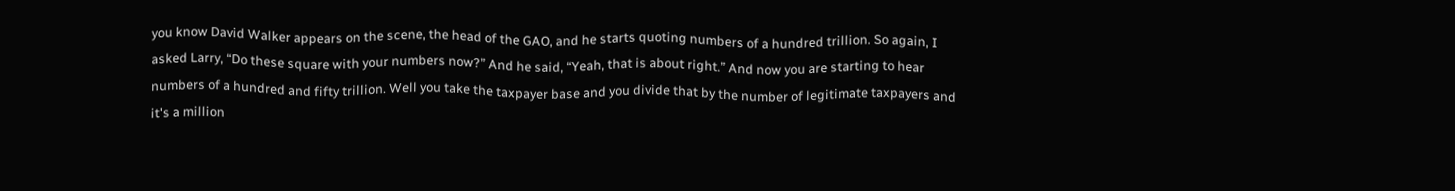you know David Walker appears on the scene, the head of the GAO, and he starts quoting numbers of a hundred trillion. So again, I asked Larry, “Do these square with your numbers now?” And he said, “Yeah, that is about right.” And now you are starting to hear numbers of a hundred and fifty trillion. Well you take the taxpayer base and you divide that by the number of legitimate taxpayers and it's a million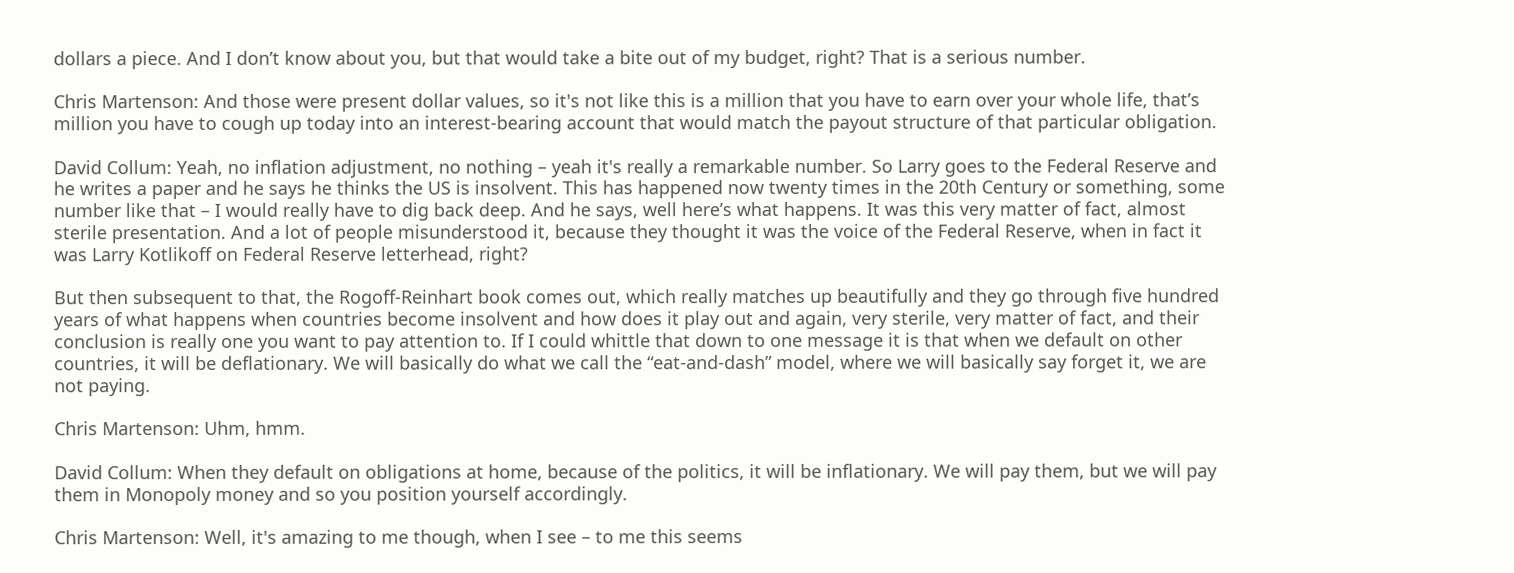dollars a piece. And I don’t know about you, but that would take a bite out of my budget, right? That is a serious number.

Chris Martenson: And those were present dollar values, so it's not like this is a million that you have to earn over your whole life, that’s million you have to cough up today into an interest-bearing account that would match the payout structure of that particular obligation.

David Collum: Yeah, no inflation adjustment, no nothing – yeah it's really a remarkable number. So Larry goes to the Federal Reserve and he writes a paper and he says he thinks the US is insolvent. This has happened now twenty times in the 20th Century or something, some number like that – I would really have to dig back deep. And he says, well here’s what happens. It was this very matter of fact, almost sterile presentation. And a lot of people misunderstood it, because they thought it was the voice of the Federal Reserve, when in fact it was Larry Kotlikoff on Federal Reserve letterhead, right?

But then subsequent to that, the Rogoff-Reinhart book comes out, which really matches up beautifully and they go through five hundred years of what happens when countries become insolvent and how does it play out and again, very sterile, very matter of fact, and their conclusion is really one you want to pay attention to. If I could whittle that down to one message it is that when we default on other countries, it will be deflationary. We will basically do what we call the “eat-and-dash” model, where we will basically say forget it, we are not paying.

Chris Martenson: Uhm, hmm.

David Collum: When they default on obligations at home, because of the politics, it will be inflationary. We will pay them, but we will pay them in Monopoly money and so you position yourself accordingly.

Chris Martenson: Well, it's amazing to me though, when I see – to me this seems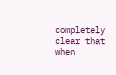completely clear that when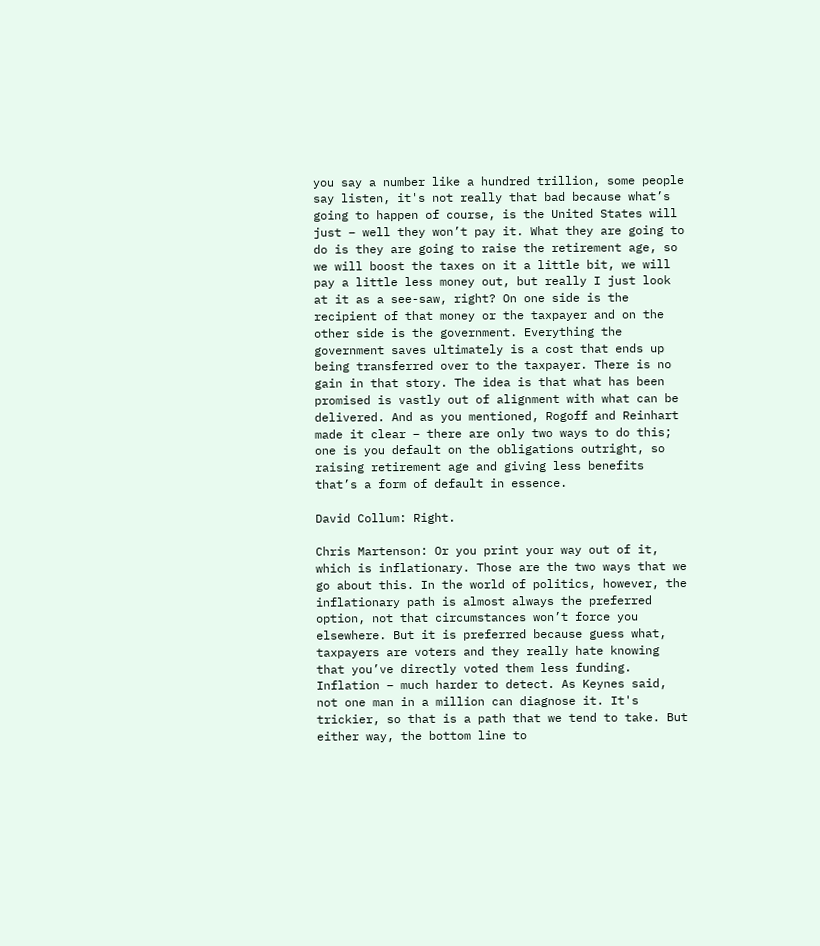you say a number like a hundred trillion, some people say listen, it's not really that bad because what’s going to happen of course, is the United States will just – well they won’t pay it. What they are going to do is they are going to raise the retirement age, so we will boost the taxes on it a little bit, we will pay a little less money out, but really I just look at it as a see-saw, right? On one side is the recipient of that money or the taxpayer and on the other side is the government. Everything the government saves ultimately is a cost that ends up being transferred over to the taxpayer. There is no gain in that story. The idea is that what has been promised is vastly out of alignment with what can be delivered. And as you mentioned, Rogoff and Reinhart made it clear – there are only two ways to do this; one is you default on the obligations outright, so raising retirement age and giving less benefits that’s a form of default in essence.

David Collum: Right.

Chris Martenson: Or you print your way out of it, which is inflationary. Those are the two ways that we go about this. In the world of politics, however, the inflationary path is almost always the preferred option, not that circumstances won’t force you elsewhere. But it is preferred because guess what, taxpayers are voters and they really hate knowing that you’ve directly voted them less funding. Inflation – much harder to detect. As Keynes said, not one man in a million can diagnose it. It's trickier, so that is a path that we tend to take. But either way, the bottom line to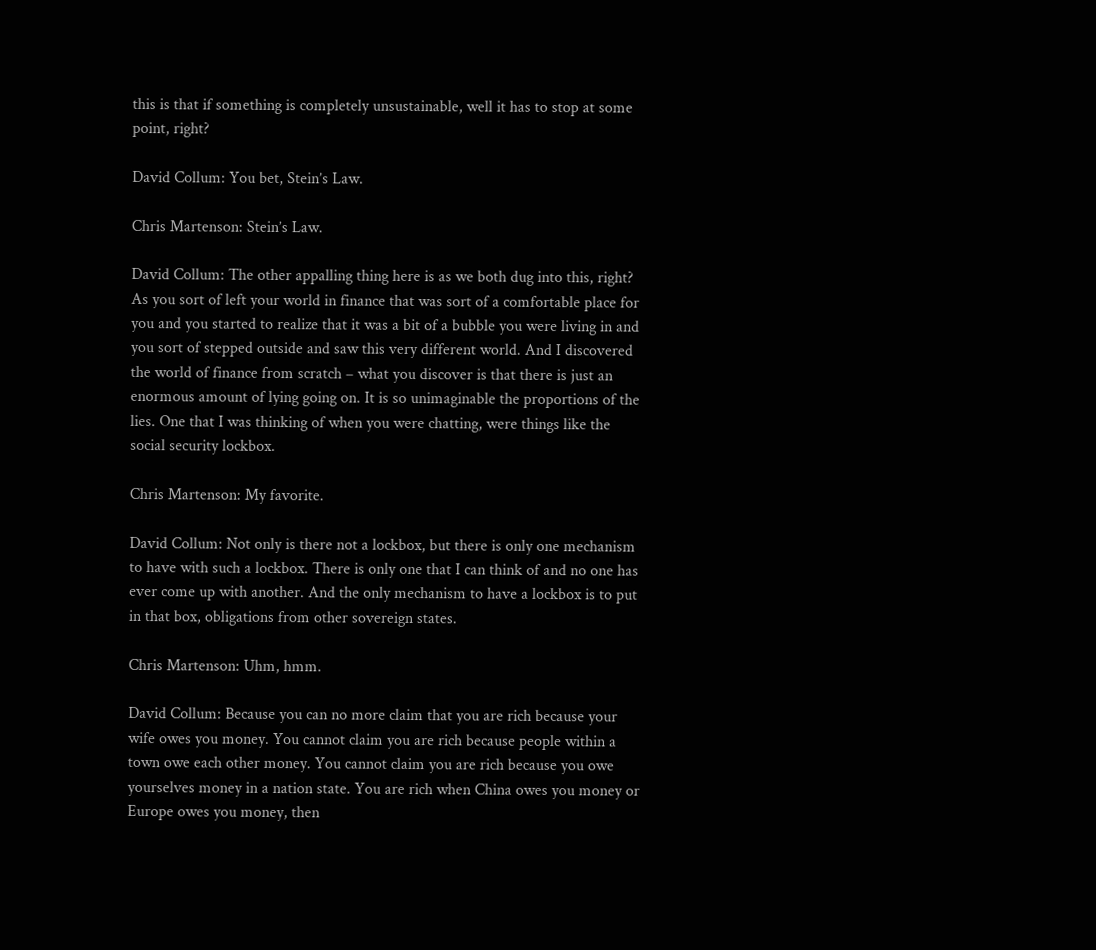this is that if something is completely unsustainable, well it has to stop at some point, right?

David Collum: You bet, Stein’s Law.

Chris Martenson: Stein’s Law.

David Collum: The other appalling thing here is as we both dug into this, right? As you sort of left your world in finance that was sort of a comfortable place for you and you started to realize that it was a bit of a bubble you were living in and you sort of stepped outside and saw this very different world. And I discovered the world of finance from scratch – what you discover is that there is just an enormous amount of lying going on. It is so unimaginable the proportions of the lies. One that I was thinking of when you were chatting, were things like the social security lockbox.

Chris Martenson: My favorite.

David Collum: Not only is there not a lockbox, but there is only one mechanism to have with such a lockbox. There is only one that I can think of and no one has ever come up with another. And the only mechanism to have a lockbox is to put in that box, obligations from other sovereign states.

Chris Martenson: Uhm, hmm.

David Collum: Because you can no more claim that you are rich because your wife owes you money. You cannot claim you are rich because people within a town owe each other money. You cannot claim you are rich because you owe yourselves money in a nation state. You are rich when China owes you money or Europe owes you money, then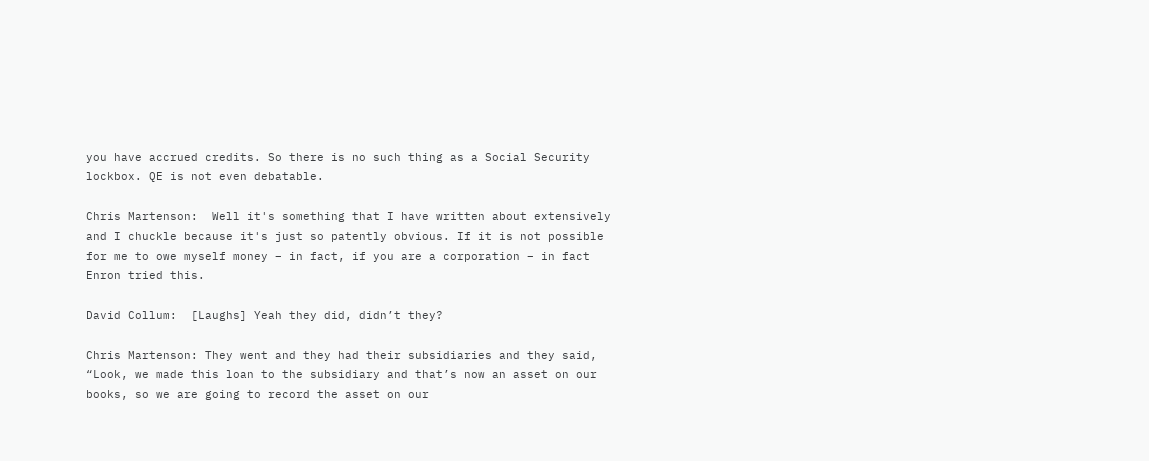you have accrued credits. So there is no such thing as a Social Security lockbox. QE is not even debatable.

Chris Martenson:  Well it's something that I have written about extensively and I chuckle because it's just so patently obvious. If it is not possible for me to owe myself money – in fact, if you are a corporation – in fact Enron tried this.

David Collum:  [Laughs] Yeah they did, didn’t they?

Chris Martenson: They went and they had their subsidiaries and they said, “Look, we made this loan to the subsidiary and that’s now an asset on our books, so we are going to record the asset on our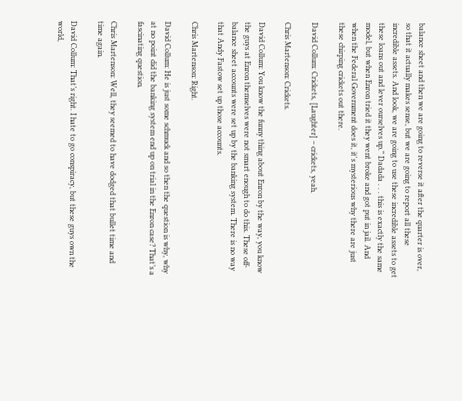balance sheet and then we are going to reverse it after the quarter is over, so that it actually makes sense, but we are going to report all these incredible assets. And look, we are going to use these incredible assets to get these loans out and lever ourselves up.” Dadada . . . this is exactly the same model, but when Enron tried it they went broke and got put in jail. And when the Federal Government does it, it's mysterious why there are just these chirping crickets out there.

David Collum: Crickets, [Laughter] – crickets, yeah.

Chris Martenson: Crickets.

David Collum: You know the funny thing about Enron by the way, you know the guys at Enron themselves were not smart enough to do this. These off-balance sheet accounts were set up by the banking system. There is no way that Andy Fastow set up those accounts.

Chris Martenson: Right.

David Collum: He is just some schmuck and so then the question is why, why at no point did the banking system end up on trial in the Enron case? That’s a fascinating question.

Chris Martenson: Well, they seemed to have dodged that bullet time and time again.

David Collum: That’s right. I hate to go conspiracy, but these guys own the world,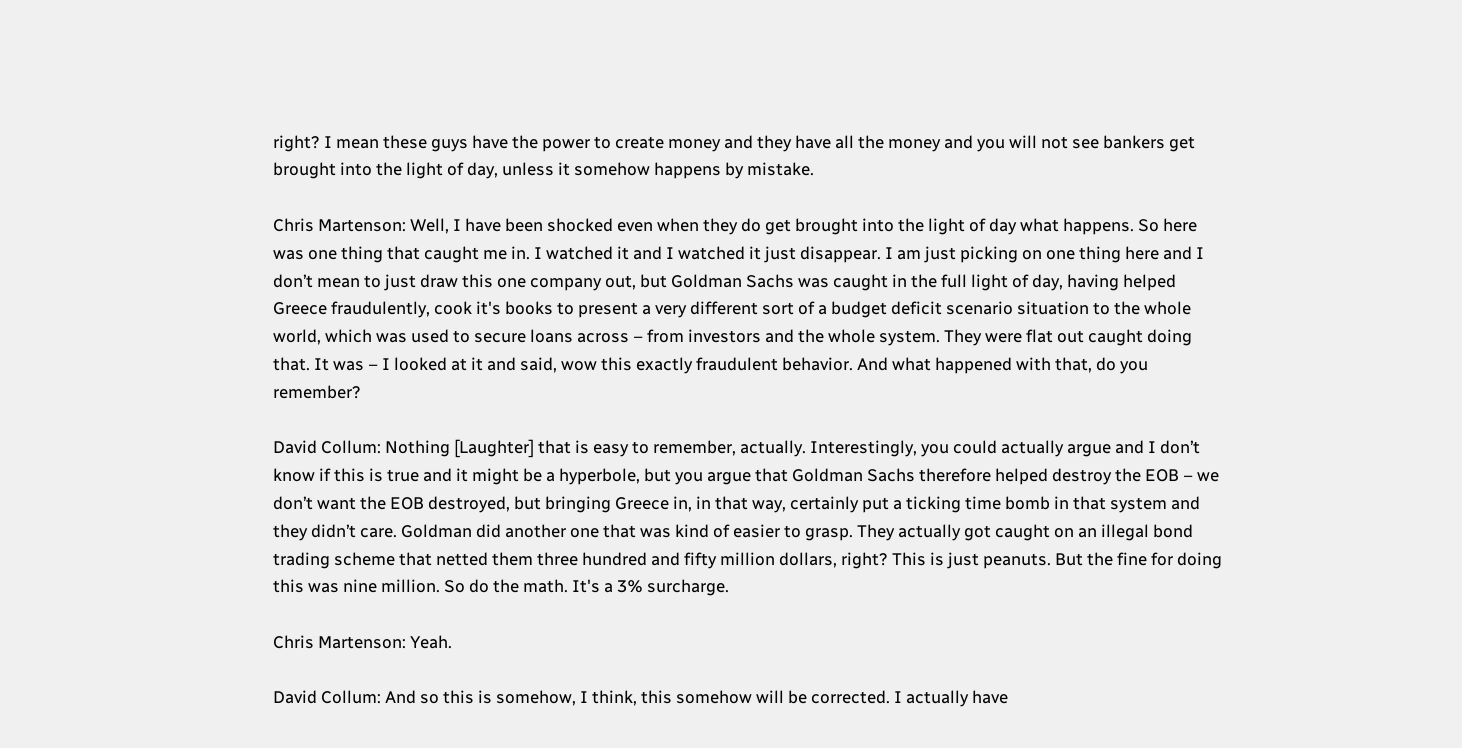right? I mean these guys have the power to create money and they have all the money and you will not see bankers get brought into the light of day, unless it somehow happens by mistake.

Chris Martenson: Well, I have been shocked even when they do get brought into the light of day what happens. So here was one thing that caught me in. I watched it and I watched it just disappear. I am just picking on one thing here and I don’t mean to just draw this one company out, but Goldman Sachs was caught in the full light of day, having helped Greece fraudulently, cook it's books to present a very different sort of a budget deficit scenario situation to the whole world, which was used to secure loans across – from investors and the whole system. They were flat out caught doing that. It was – I looked at it and said, wow this exactly fraudulent behavior. And what happened with that, do you remember?

David Collum: Nothing [Laughter] that is easy to remember, actually. Interestingly, you could actually argue and I don’t know if this is true and it might be a hyperbole, but you argue that Goldman Sachs therefore helped destroy the EOB – we don’t want the EOB destroyed, but bringing Greece in, in that way, certainly put a ticking time bomb in that system and they didn’t care. Goldman did another one that was kind of easier to grasp. They actually got caught on an illegal bond trading scheme that netted them three hundred and fifty million dollars, right? This is just peanuts. But the fine for doing this was nine million. So do the math. It's a 3% surcharge.

Chris Martenson: Yeah.

David Collum: And so this is somehow, I think, this somehow will be corrected. I actually have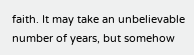faith. It may take an unbelievable number of years, but somehow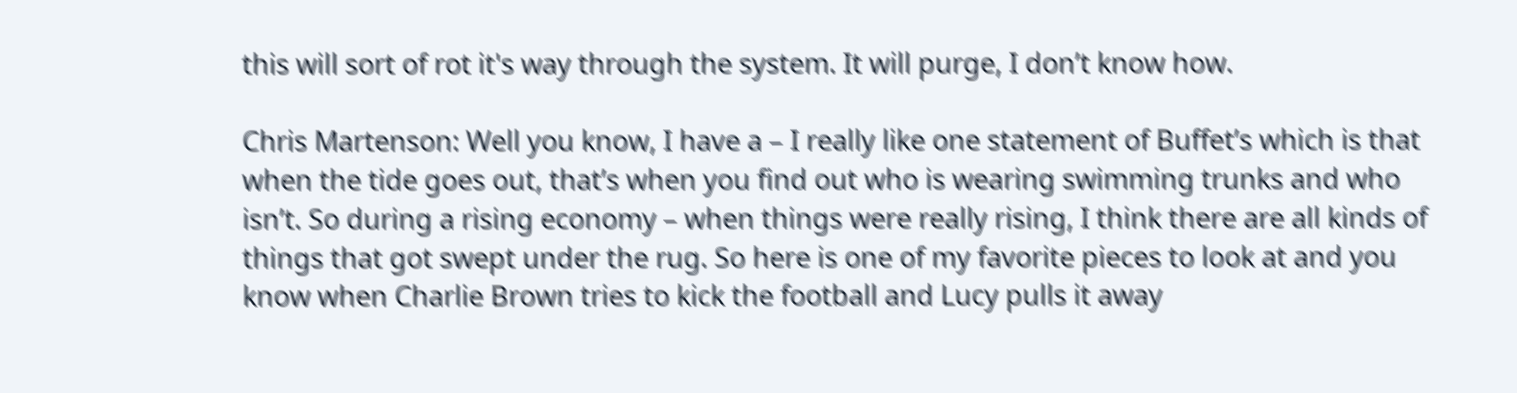this will sort of rot it's way through the system. It will purge, I don’t know how.

Chris Martenson: Well you know, I have a – I really like one statement of Buffet’s which is that when the tide goes out, that’s when you find out who is wearing swimming trunks and who isn’t. So during a rising economy – when things were really rising, I think there are all kinds of things that got swept under the rug. So here is one of my favorite pieces to look at and you know when Charlie Brown tries to kick the football and Lucy pulls it away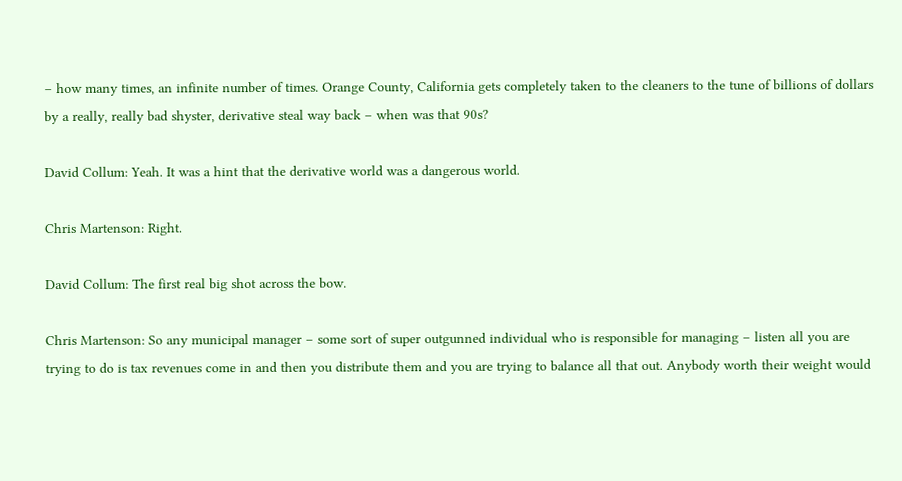– how many times, an infinite number of times. Orange County, California gets completely taken to the cleaners to the tune of billions of dollars by a really, really bad shyster, derivative steal way back – when was that 90s?

David Collum: Yeah. It was a hint that the derivative world was a dangerous world.

Chris Martenson: Right.

David Collum: The first real big shot across the bow.

Chris Martenson: So any municipal manager – some sort of super outgunned individual who is responsible for managing – listen all you are trying to do is tax revenues come in and then you distribute them and you are trying to balance all that out. Anybody worth their weight would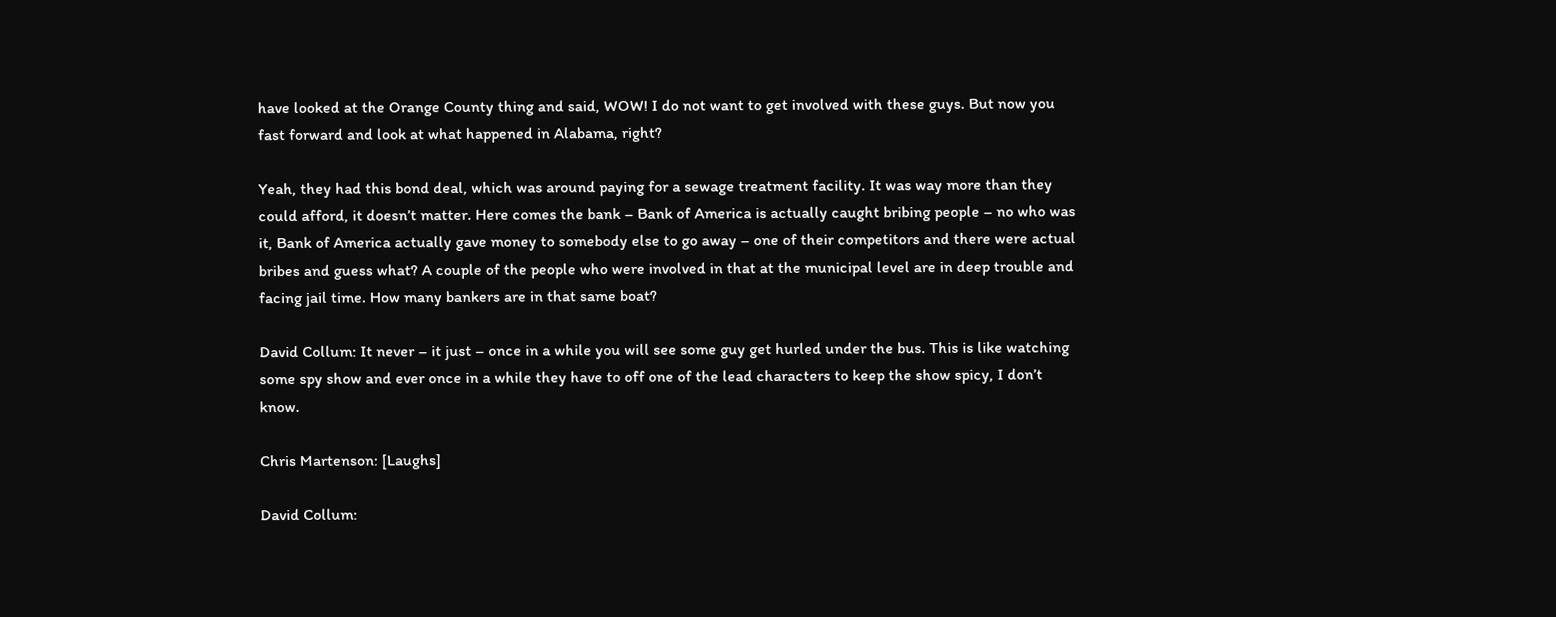have looked at the Orange County thing and said, WOW! I do not want to get involved with these guys. But now you fast forward and look at what happened in Alabama, right?

Yeah, they had this bond deal, which was around paying for a sewage treatment facility. It was way more than they could afford, it doesn’t matter. Here comes the bank – Bank of America is actually caught bribing people – no who was it, Bank of America actually gave money to somebody else to go away – one of their competitors and there were actual bribes and guess what? A couple of the people who were involved in that at the municipal level are in deep trouble and facing jail time. How many bankers are in that same boat?

David Collum: It never – it just – once in a while you will see some guy get hurled under the bus. This is like watching some spy show and ever once in a while they have to off one of the lead characters to keep the show spicy, I don’t know.

Chris Martenson: [Laughs]

David Collum: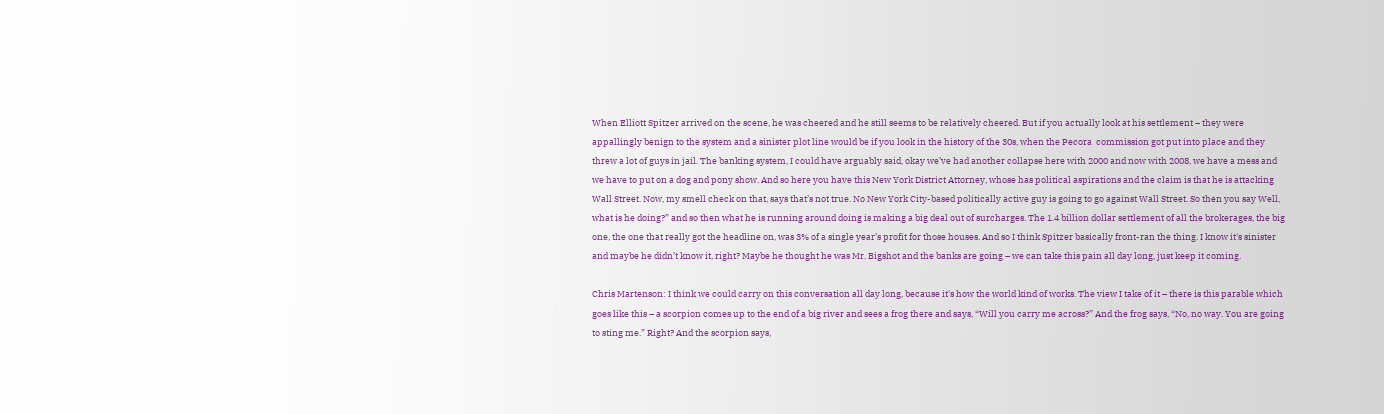When Elliott Spitzer arrived on the scene, he was cheered and he still seems to be relatively cheered. But if you actually look at his settlement – they were appallingly benign to the system and a sinister plot line would be if you look in the history of the 30s, when the Pecora  commission got put into place and they threw a lot of guys in jail. The banking system, I could have arguably said, okay we’ve had another collapse here with 2000 and now with 2008, we have a mess and we have to put on a dog and pony show. And so here you have this New York District Attorney, whose has political aspirations and the claim is that he is attacking Wall Street. Now, my smell check on that, says that’s not true. No New York City-based politically active guy is going to go against Wall Street. So then you say Well, what is he doing?” and so then what he is running around doing is making a big deal out of surcharges. The 1.4 billion dollar settlement of all the brokerages, the big one, the one that really got the headline on, was 3% of a single year’s profit for those houses. And so I think Spitzer basically front-ran the thing. I know it's sinister and maybe he didn’t know it, right? Maybe he thought he was Mr. Bigshot and the banks are going – we can take this pain all day long, just keep it coming.

Chris Martenson: I think we could carry on this conversation all day long, because it's how the world kind of works. The view I take of it – there is this parable which goes like this – a scorpion comes up to the end of a big river and sees a frog there and says, “Will you carry me across?” And the frog says, “No, no way. You are going to sting me.” Right? And the scorpion says,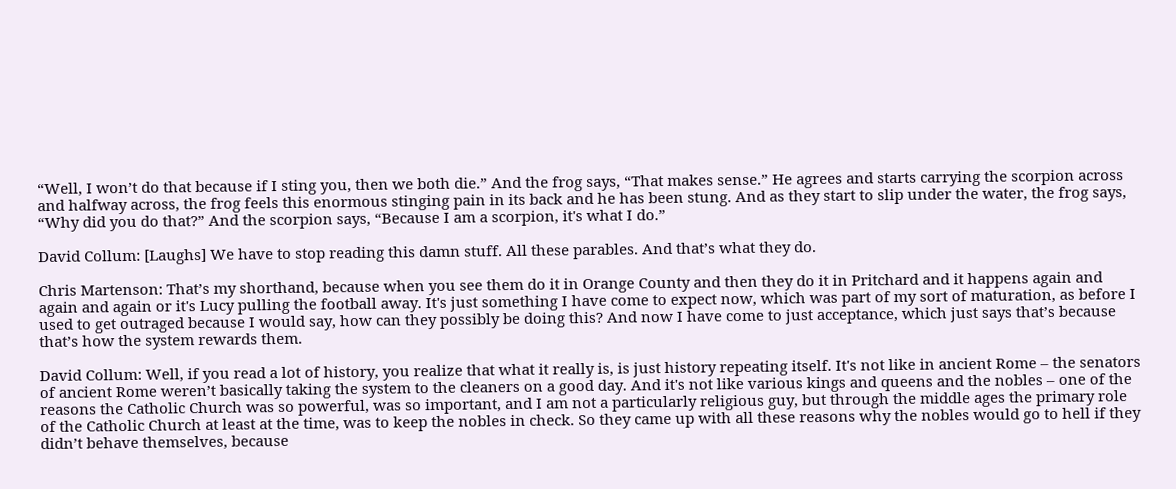“Well, I won’t do that because if I sting you, then we both die.” And the frog says, “That makes sense.” He agrees and starts carrying the scorpion across and halfway across, the frog feels this enormous stinging pain in its back and he has been stung. And as they start to slip under the water, the frog says, “Why did you do that?” And the scorpion says, “Because I am a scorpion, it's what I do.”

David Collum: [Laughs] We have to stop reading this damn stuff. All these parables. And that’s what they do.

Chris Martenson: That’s my shorthand, because when you see them do it in Orange County and then they do it in Pritchard and it happens again and again and again or it's Lucy pulling the football away. It's just something I have come to expect now, which was part of my sort of maturation, as before I used to get outraged because I would say, how can they possibly be doing this? And now I have come to just acceptance, which just says that’s because that’s how the system rewards them.

David Collum: Well, if you read a lot of history, you realize that what it really is, is just history repeating itself. It's not like in ancient Rome – the senators of ancient Rome weren’t basically taking the system to the cleaners on a good day. And it's not like various kings and queens and the nobles – one of the reasons the Catholic Church was so powerful, was so important, and I am not a particularly religious guy, but through the middle ages the primary role of the Catholic Church at least at the time, was to keep the nobles in check. So they came up with all these reasons why the nobles would go to hell if they didn’t behave themselves, because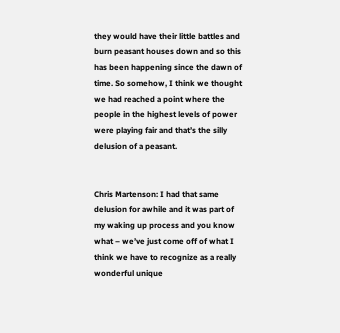they would have their little battles and burn peasant houses down and so this has been happening since the dawn of time. So somehow, I think we thought we had reached a point where the people in the highest levels of power were playing fair and that’s the silly delusion of a peasant.


Chris Martenson: I had that same delusion for awhile and it was part of my waking up process and you know what – we’ve just come off of what I think we have to recognize as a really wonderful unique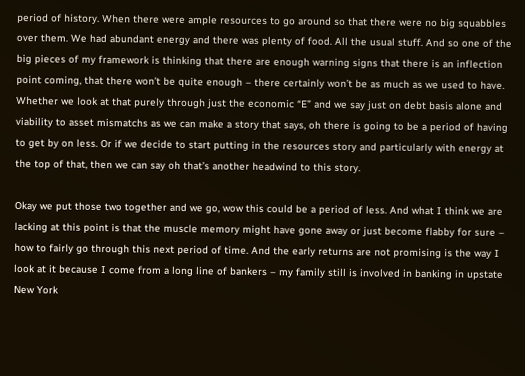period of history. When there were ample resources to go around so that there were no big squabbles over them. We had abundant energy and there was plenty of food. All the usual stuff. And so one of the big pieces of my framework is thinking that there are enough warning signs that there is an inflection point coming, that there won’t be quite enough – there certainly won’t be as much as we used to have. Whether we look at that purely through just the economic “E” and we say just on debt basis alone and viability to asset mismatchs as we can make a story that says, oh there is going to be a period of having to get by on less. Or if we decide to start putting in the resources story and particularly with energy at the top of that, then we can say oh that’s another headwind to this story.

Okay we put those two together and we go, wow this could be a period of less. And what I think we are lacking at this point is that the muscle memory might have gone away or just become flabby for sure – how to fairly go through this next period of time. And the early returns are not promising is the way I look at it because I come from a long line of bankers – my family still is involved in banking in upstate New York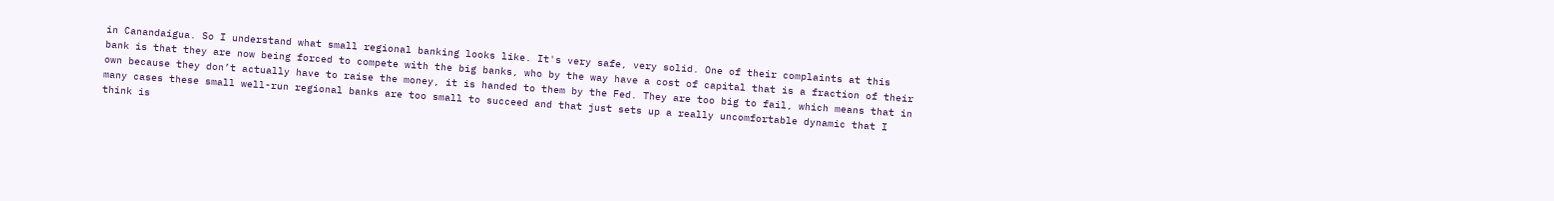in Canandaigua. So I understand what small regional banking looks like. It's very safe, very solid. One of their complaints at this bank is that they are now being forced to compete with the big banks, who by the way have a cost of capital that is a fraction of their own because they don’t actually have to raise the money, it is handed to them by the Fed. They are too big to fail, which means that in many cases these small well-run regional banks are too small to succeed and that just sets up a really uncomfortable dynamic that I think is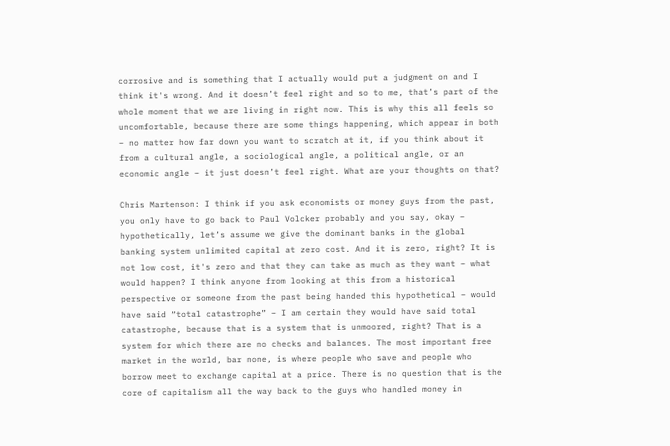corrosive and is something that I actually would put a judgment on and I think it's wrong. And it doesn’t feel right and so to me, that’s part of the whole moment that we are living in right now. This is why this all feels so uncomfortable, because there are some things happening, which appear in both – no matter how far down you want to scratch at it, if you think about it from a cultural angle, a sociological angle, a political angle, or an economic angle – it just doesn’t feel right. What are your thoughts on that?

Chris Martenson: I think if you ask economists or money guys from the past, you only have to go back to Paul Volcker probably and you say, okay – hypothetically, let’s assume we give the dominant banks in the global banking system unlimited capital at zero cost. And it is zero, right? It is not low cost, it's zero and that they can take as much as they want – what would happen? I think anyone from looking at this from a historical perspective or someone from the past being handed this hypothetical – would have said “total catastrophe” – I am certain they would have said total catastrophe, because that is a system that is unmoored, right? That is a system for which there are no checks and balances. The most important free market in the world, bar none, is where people who save and people who borrow meet to exchange capital at a price. There is no question that is the core of capitalism all the way back to the guys who handled money in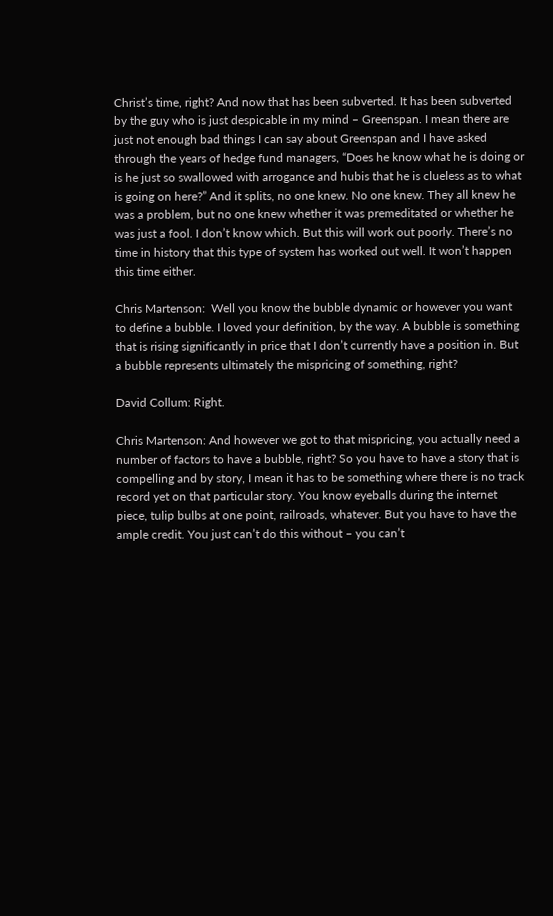Christ’s time, right? And now that has been subverted. It has been subverted by the guy who is just despicable in my mind – Greenspan. I mean there are just not enough bad things I can say about Greenspan and I have asked through the years of hedge fund managers, “Does he know what he is doing or is he just so swallowed with arrogance and hubis that he is clueless as to what is going on here?” And it splits, no one knew. No one knew. They all knew he was a problem, but no one knew whether it was premeditated or whether he was just a fool. I don’t know which. But this will work out poorly. There’s no time in history that this type of system has worked out well. It won’t happen this time either.

Chris Martenson:  Well you know the bubble dynamic or however you want to define a bubble. I loved your definition, by the way. A bubble is something that is rising significantly in price that I don’t currently have a position in. But a bubble represents ultimately the mispricing of something, right?

David Collum: Right.

Chris Martenson: And however we got to that mispricing, you actually need a number of factors to have a bubble, right? So you have to have a story that is compelling and by story, I mean it has to be something where there is no track record yet on that particular story. You know eyeballs during the internet piece, tulip bulbs at one point, railroads, whatever. But you have to have the ample credit. You just can’t do this without – you can’t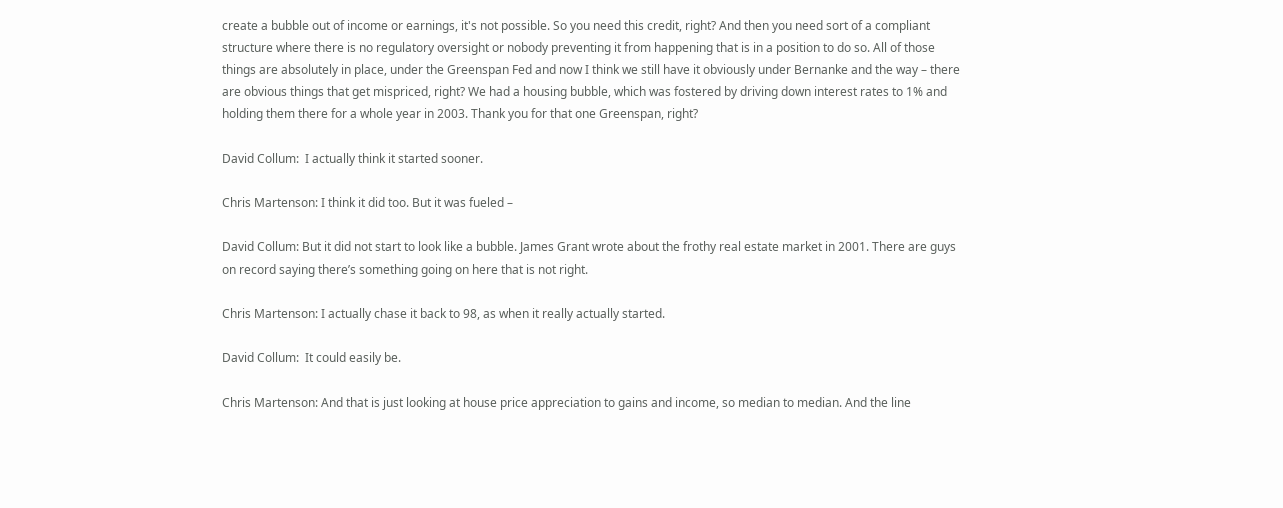create a bubble out of income or earnings, it's not possible. So you need this credit, right? And then you need sort of a compliant structure where there is no regulatory oversight or nobody preventing it from happening that is in a position to do so. All of those things are absolutely in place, under the Greenspan Fed and now I think we still have it obviously under Bernanke and the way – there are obvious things that get mispriced, right? We had a housing bubble, which was fostered by driving down interest rates to 1% and holding them there for a whole year in 2003. Thank you for that one Greenspan, right?

David Collum:  I actually think it started sooner.

Chris Martenson: I think it did too. But it was fueled –

David Collum: But it did not start to look like a bubble. James Grant wrote about the frothy real estate market in 2001. There are guys on record saying there’s something going on here that is not right.

Chris Martenson: I actually chase it back to 98, as when it really actually started.

David Collum:  It could easily be.

Chris Martenson: And that is just looking at house price appreciation to gains and income, so median to median. And the line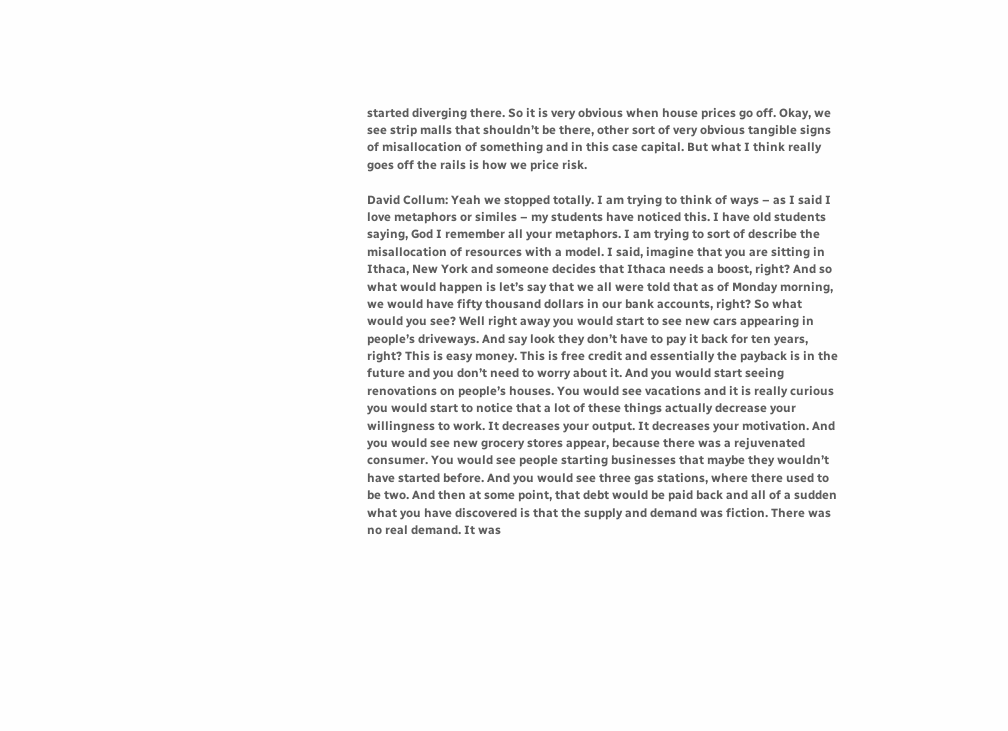started diverging there. So it is very obvious when house prices go off. Okay, we see strip malls that shouldn’t be there, other sort of very obvious tangible signs of misallocation of something and in this case capital. But what I think really goes off the rails is how we price risk.

David Collum: Yeah we stopped totally. I am trying to think of ways – as I said I love metaphors or similes – my students have noticed this. I have old students saying, God I remember all your metaphors. I am trying to sort of describe the misallocation of resources with a model. I said, imagine that you are sitting in Ithaca, New York and someone decides that Ithaca needs a boost, right? And so what would happen is let’s say that we all were told that as of Monday morning, we would have fifty thousand dollars in our bank accounts, right? So what would you see? Well right away you would start to see new cars appearing in people’s driveways. And say look they don’t have to pay it back for ten years, right? This is easy money. This is free credit and essentially the payback is in the future and you don’t need to worry about it. And you would start seeing renovations on people’s houses. You would see vacations and it is really curious you would start to notice that a lot of these things actually decrease your willingness to work. It decreases your output. It decreases your motivation. And you would see new grocery stores appear, because there was a rejuvenated consumer. You would see people starting businesses that maybe they wouldn’t have started before. And you would see three gas stations, where there used to be two. And then at some point, that debt would be paid back and all of a sudden what you have discovered is that the supply and demand was fiction. There was no real demand. It was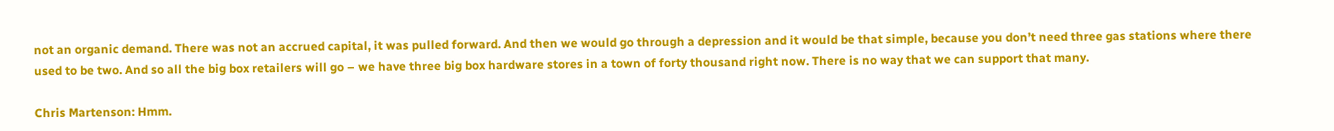not an organic demand. There was not an accrued capital, it was pulled forward. And then we would go through a depression and it would be that simple, because you don’t need three gas stations where there used to be two. And so all the big box retailers will go – we have three big box hardware stores in a town of forty thousand right now. There is no way that we can support that many.

Chris Martenson: Hmm.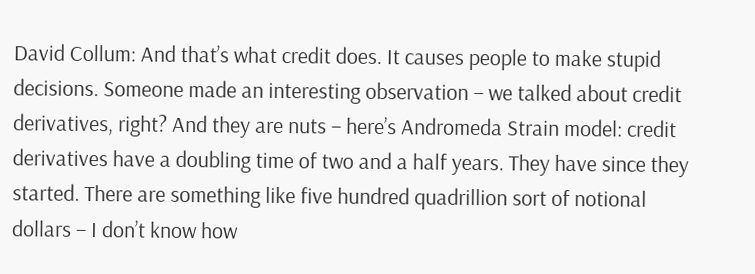David Collum: And that’s what credit does. It causes people to make stupid decisions. Someone made an interesting observation – we talked about credit derivatives, right? And they are nuts – here’s Andromeda Strain model: credit derivatives have a doubling time of two and a half years. They have since they started. There are something like five hundred quadrillion sort of notional dollars – I don’t know how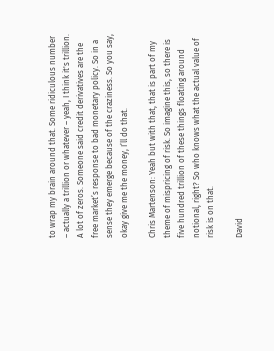to wrap my brain around that. Some ridiculous number – actually a trillion or whatever – yeah, I think it's trillion. A lot of zeros. Someone said credit derivatives are the free market’s response to bad monetary policy. So in a sense they emerge because of the craziness. So you say, okay give me the money, I’ll do that.

Chris Martenson: Yeah but with that, that is part of my theme of mispricing of risk. So imagine this, so there is five hundred trillion of these things floating around notional, right? So who knows what the actual value of risk is on that.

David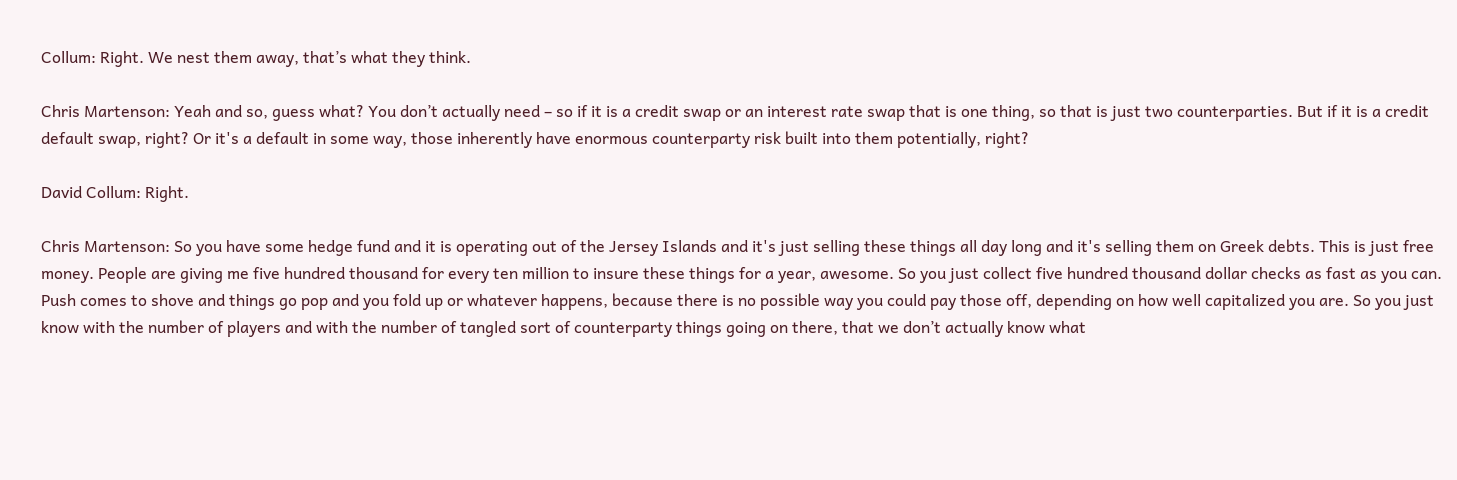Collum: Right. We nest them away, that’s what they think.

Chris Martenson: Yeah and so, guess what? You don’t actually need – so if it is a credit swap or an interest rate swap that is one thing, so that is just two counterparties. But if it is a credit default swap, right? Or it's a default in some way, those inherently have enormous counterparty risk built into them potentially, right?

David Collum: Right.

Chris Martenson: So you have some hedge fund and it is operating out of the Jersey Islands and it's just selling these things all day long and it's selling them on Greek debts. This is just free money. People are giving me five hundred thousand for every ten million to insure these things for a year, awesome. So you just collect five hundred thousand dollar checks as fast as you can. Push comes to shove and things go pop and you fold up or whatever happens, because there is no possible way you could pay those off, depending on how well capitalized you are. So you just know with the number of players and with the number of tangled sort of counterparty things going on there, that we don’t actually know what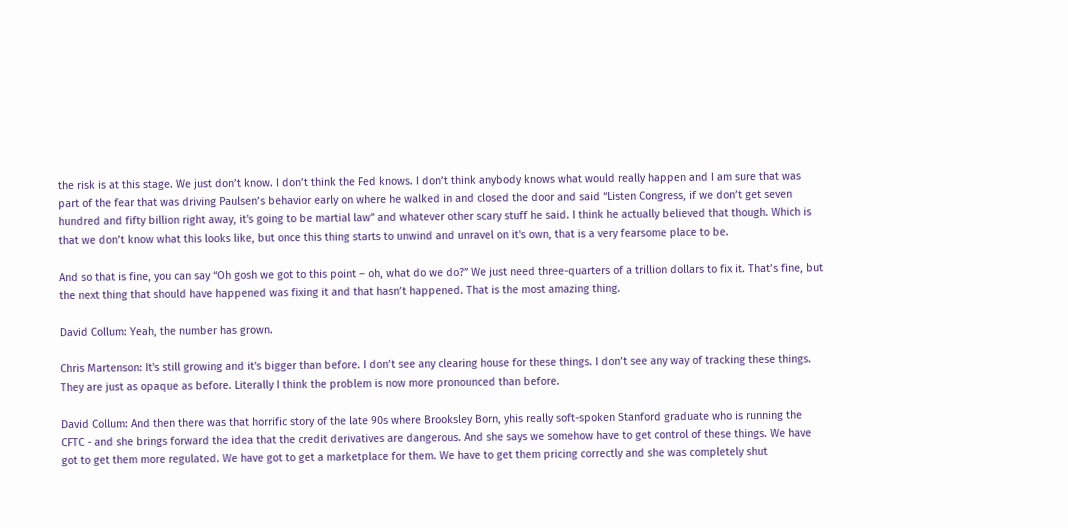the risk is at this stage. We just don’t know. I don’t think the Fed knows. I don’t think anybody knows what would really happen and I am sure that was part of the fear that was driving Paulsen’s behavior early on where he walked in and closed the door and said “Listen Congress, if we don’t get seven hundred and fifty billion right away, it's going to be martial law” and whatever other scary stuff he said. I think he actually believed that though. Which is that we don’t know what this looks like, but once this thing starts to unwind and unravel on it's own, that is a very fearsome place to be.

And so that is fine, you can say “Oh gosh we got to this point – oh, what do we do?” We just need three-quarters of a trillion dollars to fix it. That’s fine, but the next thing that should have happened was fixing it and that hasn’t happened. That is the most amazing thing.

David Collum: Yeah, the number has grown.

Chris Martenson: It's still growing and it's bigger than before. I don’t see any clearing house for these things. I don’t see any way of tracking these things. They are just as opaque as before. Literally I think the problem is now more pronounced than before.

David Collum: And then there was that horrific story of the late 90s where Brooksley Born, yhis really soft-spoken Stanford graduate who is running the CFTC - and she brings forward the idea that the credit derivatives are dangerous. And she says we somehow have to get control of these things. We have got to get them more regulated. We have got to get a marketplace for them. We have to get them pricing correctly and she was completely shut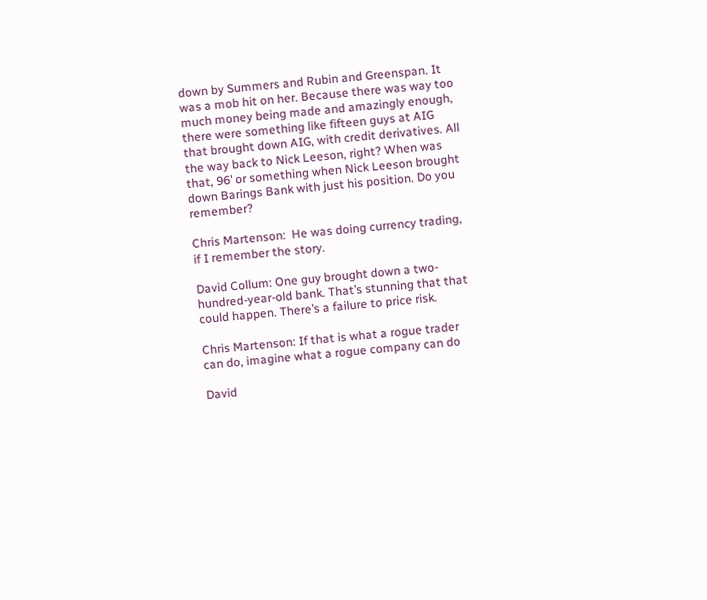down by Summers and Rubin and Greenspan. It was a mob hit on her. Because there was way too much money being made and amazingly enough, there were something like fifteen guys at AIG that brought down AIG, with credit derivatives. All the way back to Nick Leeson, right? When was that, 96’ or something when Nick Leeson brought down Barings Bank with just his position. Do you remember?

Chris Martenson:  He was doing currency trading, if I remember the story.

David Collum: One guy brought down a two-hundred-year-old bank. That’s stunning that that could happen. There’s a failure to price risk.

Chris Martenson: If that is what a rogue trader can do, imagine what a rogue company can do

David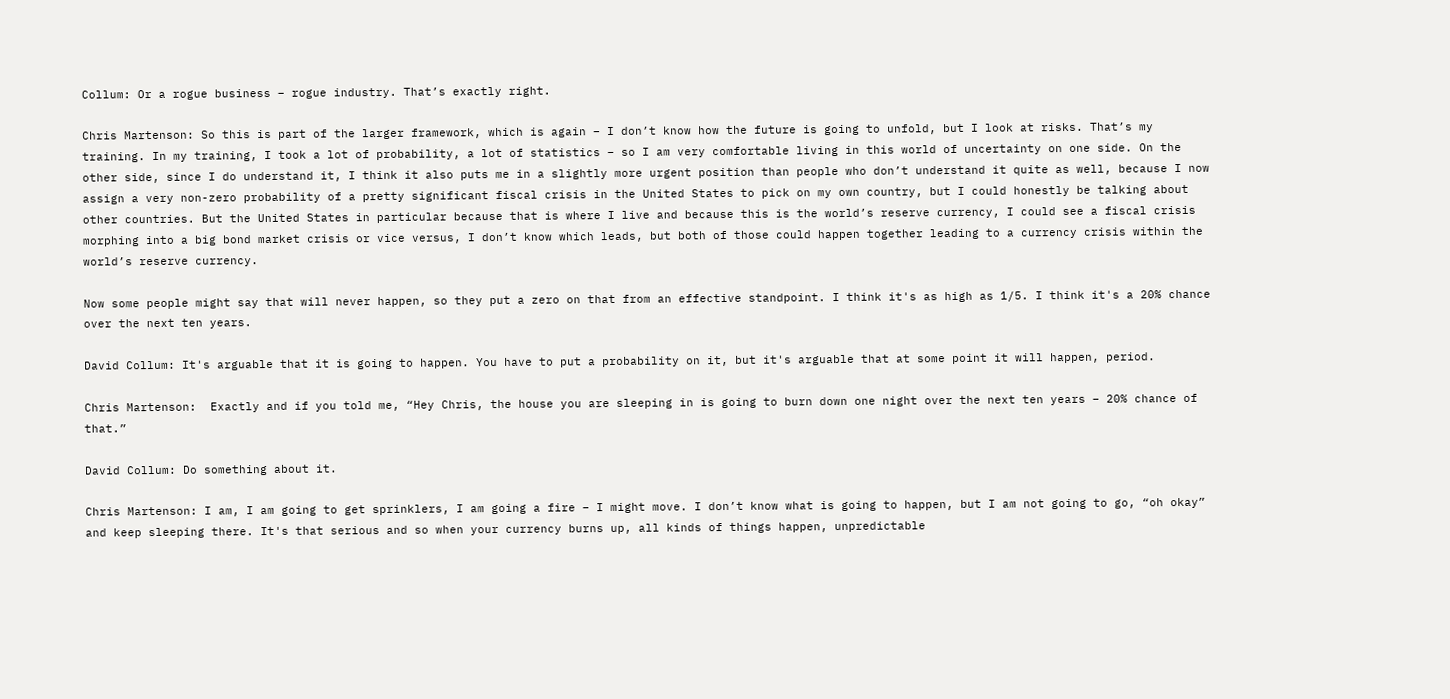Collum: Or a rogue business – rogue industry. That’s exactly right.

Chris Martenson: So this is part of the larger framework, which is again – I don’t know how the future is going to unfold, but I look at risks. That’s my training. In my training, I took a lot of probability, a lot of statistics – so I am very comfortable living in this world of uncertainty on one side. On the other side, since I do understand it, I think it also puts me in a slightly more urgent position than people who don’t understand it quite as well, because I now assign a very non-zero probability of a pretty significant fiscal crisis in the United States to pick on my own country, but I could honestly be talking about other countries. But the United States in particular because that is where I live and because this is the world’s reserve currency, I could see a fiscal crisis morphing into a big bond market crisis or vice versus, I don’t know which leads, but both of those could happen together leading to a currency crisis within the world’s reserve currency.

Now some people might say that will never happen, so they put a zero on that from an effective standpoint. I think it's as high as 1/5. I think it's a 20% chance over the next ten years.

David Collum: It's arguable that it is going to happen. You have to put a probability on it, but it's arguable that at some point it will happen, period.

Chris Martenson:  Exactly and if you told me, “Hey Chris, the house you are sleeping in is going to burn down one night over the next ten years – 20% chance of that.”

David Collum: Do something about it.

Chris Martenson: I am, I am going to get sprinklers, I am going a fire – I might move. I don’t know what is going to happen, but I am not going to go, “oh okay” and keep sleeping there. It's that serious and so when your currency burns up, all kinds of things happen, unpredictable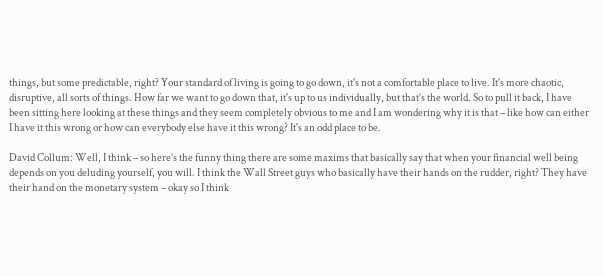things, but some predictable, right? Your standard of living is going to go down, it's not a comfortable place to live. It's more chaotic, disruptive, all sorts of things. How far we want to go down that, it's up to us individually, but that’s the world. So to pull it back, I have been sitting here looking at these things and they seem completely obvious to me and I am wondering why it is that – like how can either I have it this wrong or how can everybody else have it this wrong? It's an odd place to be.

David Collum: Well, I think – so here’s the funny thing there are some maxims that basically say that when your financial well being depends on you deluding yourself, you will. I think the Wall Street guys who basically have their hands on the rudder, right? They have their hand on the monetary system – okay so I think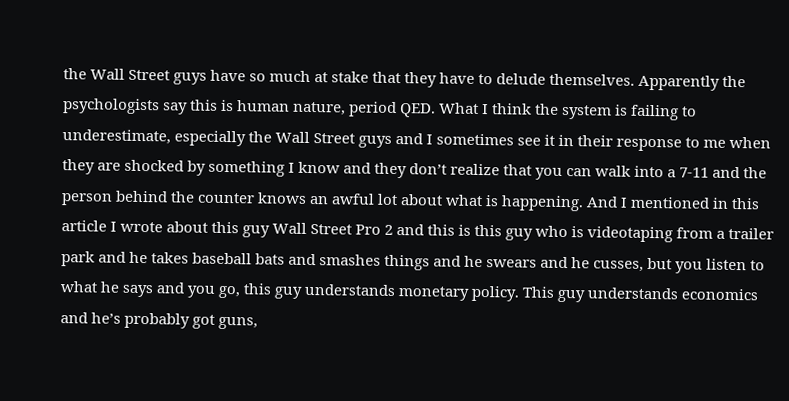the Wall Street guys have so much at stake that they have to delude themselves. Apparently the psychologists say this is human nature, period QED. What I think the system is failing to underestimate, especially the Wall Street guys and I sometimes see it in their response to me when they are shocked by something I know and they don’t realize that you can walk into a 7-11 and the person behind the counter knows an awful lot about what is happening. And I mentioned in this article I wrote about this guy Wall Street Pro 2 and this is this guy who is videotaping from a trailer park and he takes baseball bats and smashes things and he swears and he cusses, but you listen to what he says and you go, this guy understands monetary policy. This guy understands economics and he’s probably got guns,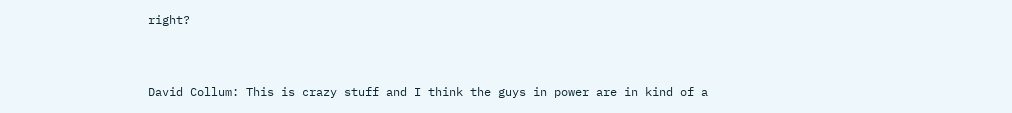right?


David Collum: This is crazy stuff and I think the guys in power are in kind of a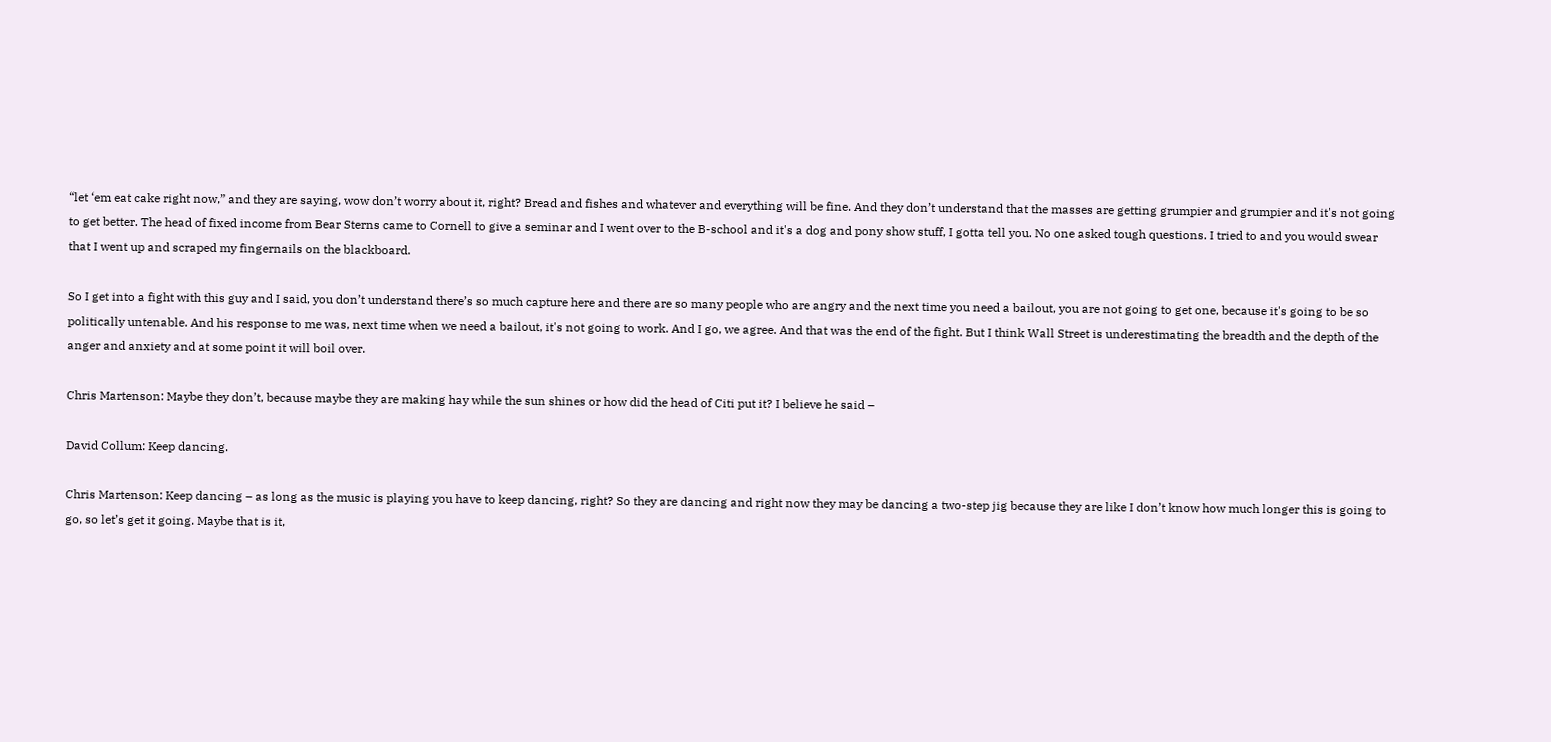“let ‘em eat cake right now,” and they are saying, wow don’t worry about it, right? Bread and fishes and whatever and everything will be fine. And they don’t understand that the masses are getting grumpier and grumpier and it's not going to get better. The head of fixed income from Bear Sterns came to Cornell to give a seminar and I went over to the B-school and it's a dog and pony show stuff, I gotta tell you. No one asked tough questions. I tried to and you would swear that I went up and scraped my fingernails on the blackboard.

So I get into a fight with this guy and I said, you don’t understand there’s so much capture here and there are so many people who are angry and the next time you need a bailout, you are not going to get one, because it's going to be so politically untenable. And his response to me was, next time when we need a bailout, it's not going to work. And I go, we agree. And that was the end of the fight. But I think Wall Street is underestimating the breadth and the depth of the anger and anxiety and at some point it will boil over.

Chris Martenson: Maybe they don’t, because maybe they are making hay while the sun shines or how did the head of Citi put it? I believe he said –

David Collum: Keep dancing.

Chris Martenson: Keep dancing – as long as the music is playing you have to keep dancing, right? So they are dancing and right now they may be dancing a two-step jig because they are like I don’t know how much longer this is going to go, so let’s get it going. Maybe that is it,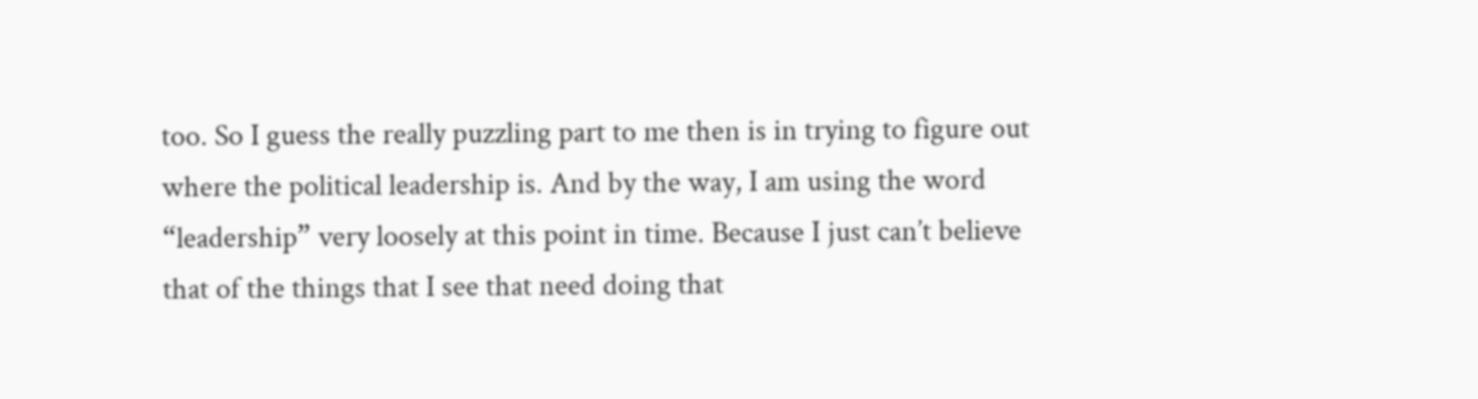too. So I guess the really puzzling part to me then is in trying to figure out where the political leadership is. And by the way, I am using the word “leadership” very loosely at this point in time. Because I just can’t believe that of the things that I see that need doing that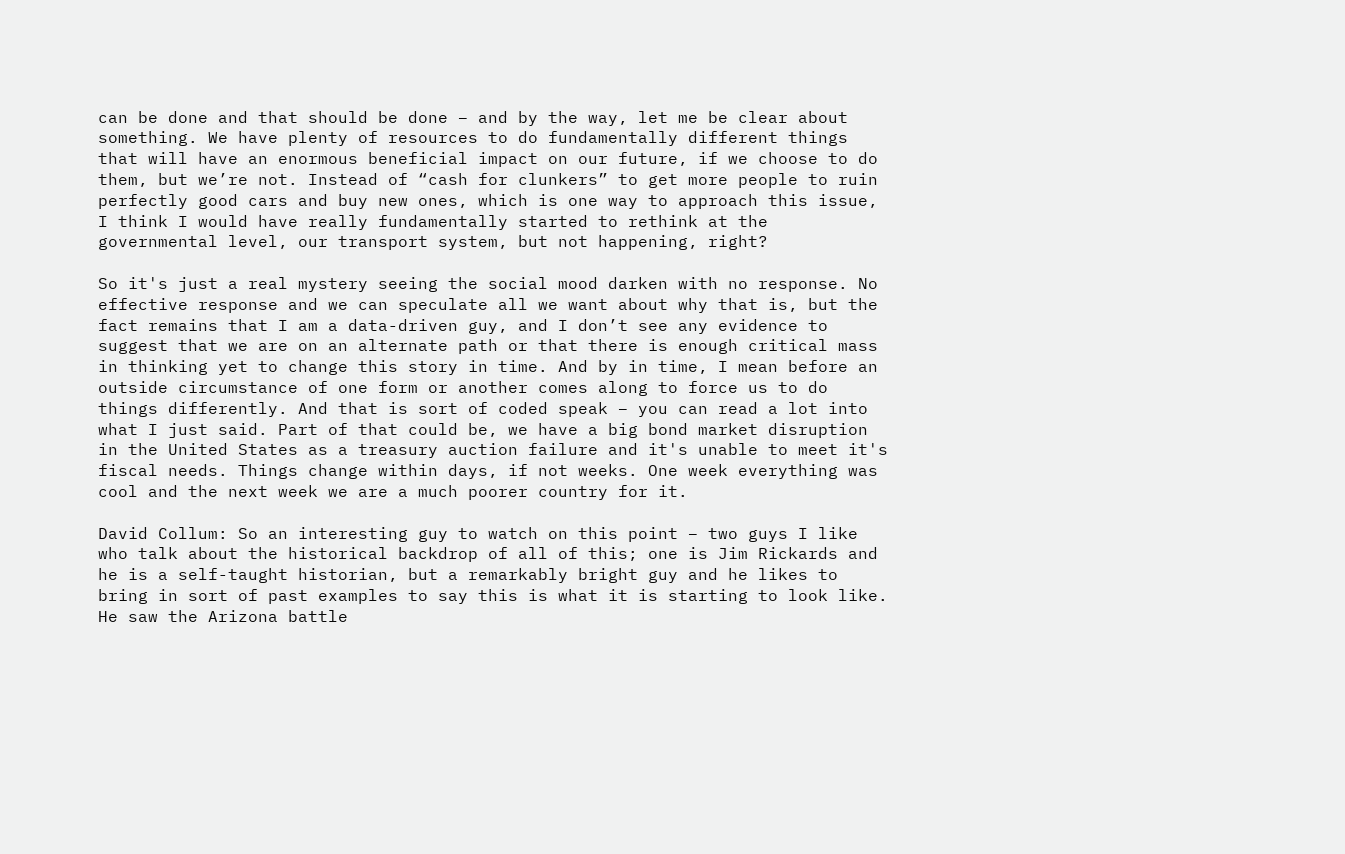can be done and that should be done – and by the way, let me be clear about something. We have plenty of resources to do fundamentally different things that will have an enormous beneficial impact on our future, if we choose to do them, but we’re not. Instead of “cash for clunkers” to get more people to ruin perfectly good cars and buy new ones, which is one way to approach this issue, I think I would have really fundamentally started to rethink at the governmental level, our transport system, but not happening, right?

So it's just a real mystery seeing the social mood darken with no response. No effective response and we can speculate all we want about why that is, but the fact remains that I am a data-driven guy, and I don’t see any evidence to suggest that we are on an alternate path or that there is enough critical mass in thinking yet to change this story in time. And by in time, I mean before an outside circumstance of one form or another comes along to force us to do things differently. And that is sort of coded speak – you can read a lot into what I just said. Part of that could be, we have a big bond market disruption in the United States as a treasury auction failure and it's unable to meet it's fiscal needs. Things change within days, if not weeks. One week everything was cool and the next week we are a much poorer country for it.

David Collum: So an interesting guy to watch on this point – two guys I like who talk about the historical backdrop of all of this; one is Jim Rickards and he is a self-taught historian, but a remarkably bright guy and he likes to bring in sort of past examples to say this is what it is starting to look like. He saw the Arizona battle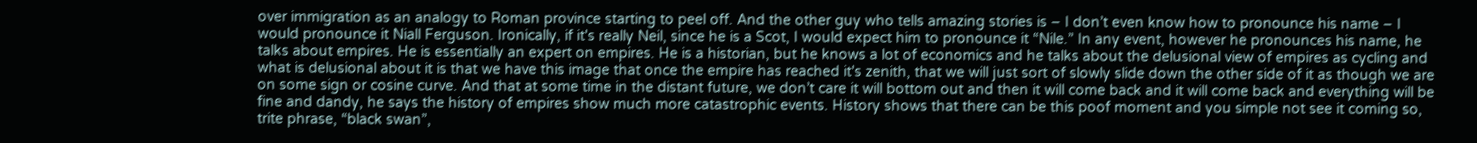over immigration as an analogy to Roman province starting to peel off. And the other guy who tells amazing stories is – I don’t even know how to pronounce his name – I would pronounce it Niall Ferguson. Ironically, if it's really Neil, since he is a Scot, I would expect him to pronounce it “Nile.” In any event, however he pronounces his name, he talks about empires. He is essentially an expert on empires. He is a historian, but he knows a lot of economics and he talks about the delusional view of empires as cycling and what is delusional about it is that we have this image that once the empire has reached it's zenith, that we will just sort of slowly slide down the other side of it as though we are on some sign or cosine curve. And that at some time in the distant future, we don’t care it will bottom out and then it will come back and it will come back and everything will be fine and dandy, he says the history of empires show much more catastrophic events. History shows that there can be this poof moment and you simple not see it coming so, trite phrase, “black swan”,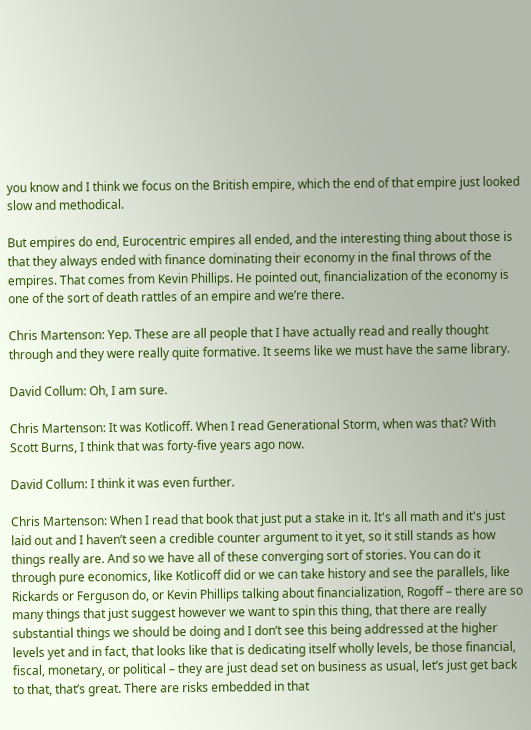you know and I think we focus on the British empire, which the end of that empire just looked slow and methodical.

But empires do end, Eurocentric empires all ended, and the interesting thing about those is that they always ended with finance dominating their economy in the final throws of the empires. That comes from Kevin Phillips. He pointed out, financialization of the economy is one of the sort of death rattles of an empire and we’re there.

Chris Martenson: Yep. These are all people that I have actually read and really thought through and they were really quite formative. It seems like we must have the same library.

David Collum: Oh, I am sure.

Chris Martenson: It was Kotlicoff. When I read Generational Storm, when was that? With Scott Burns, I think that was forty-five years ago now.

David Collum: I think it was even further.

Chris Martenson: When I read that book that just put a stake in it. It's all math and it's just laid out and I haven’t seen a credible counter argument to it yet, so it still stands as how things really are. And so we have all of these converging sort of stories. You can do it through pure economics, like Kotlicoff did or we can take history and see the parallels, like Rickards or Ferguson do, or Kevin Phillips talking about financialization, Rogoff – there are so many things that just suggest however we want to spin this thing, that there are really substantial things we should be doing and I don’t see this being addressed at the higher levels yet and in fact, that looks like that is dedicating itself wholly levels, be those financial, fiscal, monetary, or political – they are just dead set on business as usual, let’s just get back to that, that’s great. There are risks embedded in that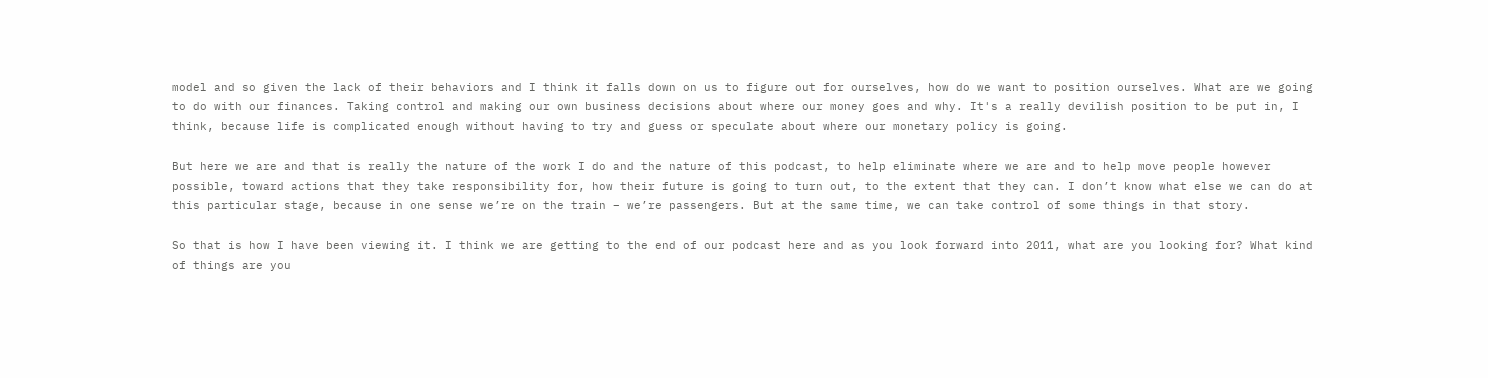model and so given the lack of their behaviors and I think it falls down on us to figure out for ourselves, how do we want to position ourselves. What are we going to do with our finances. Taking control and making our own business decisions about where our money goes and why. It's a really devilish position to be put in, I think, because life is complicated enough without having to try and guess or speculate about where our monetary policy is going.

But here we are and that is really the nature of the work I do and the nature of this podcast, to help eliminate where we are and to help move people however possible, toward actions that they take responsibility for, how their future is going to turn out, to the extent that they can. I don’t know what else we can do at this particular stage, because in one sense we’re on the train – we’re passengers. But at the same time, we can take control of some things in that story.

So that is how I have been viewing it. I think we are getting to the end of our podcast here and as you look forward into 2011, what are you looking for? What kind of things are you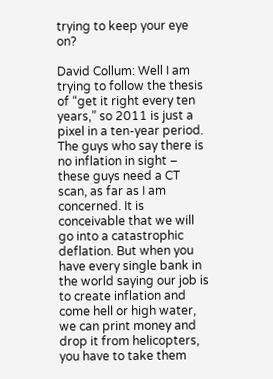trying to keep your eye on?

David Collum: Well I am trying to follow the thesis of “get it right every ten years,” so 2011 is just a pixel in a ten-year period. The guys who say there is no inflation in sight – these guys need a CT scan, as far as I am concerned. It is conceivable that we will go into a catastrophic deflation. But when you have every single bank in the world saying our job is to create inflation and come hell or high water, we can print money and drop it from helicopters, you have to take them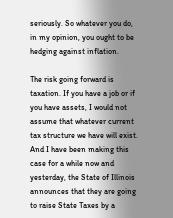seriously. So whatever you do, in my opinion, you ought to be hedging against inflation.

The risk going forward is taxation. If you have a job or if you have assets, I would not assume that whatever current tax structure we have will exist. And I have been making this case for a while now and yesterday, the State of Illinois announces that they are going to raise State Taxes by a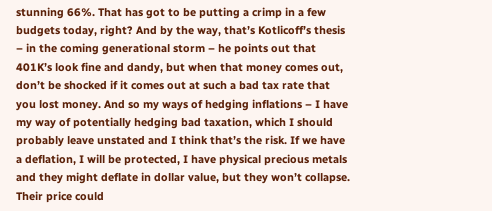stunning 66%. That has got to be putting a crimp in a few budgets today, right? And by the way, that’s Kotlicoff’s thesis – in the coming generational storm – he points out that 401K’s look fine and dandy, but when that money comes out, don’t be shocked if it comes out at such a bad tax rate that you lost money. And so my ways of hedging inflations – I have my way of potentially hedging bad taxation, which I should probably leave unstated and I think that’s the risk. If we have a deflation, I will be protected, I have physical precious metals and they might deflate in dollar value, but they won’t collapse. Their price could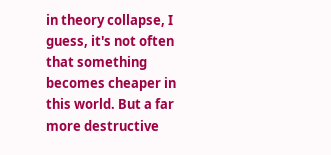in theory collapse, I guess, it's not often that something becomes cheaper in this world. But a far more destructive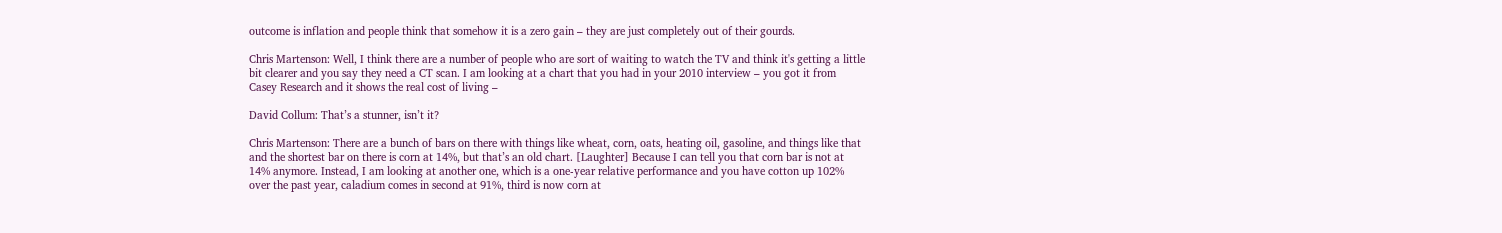outcome is inflation and people think that somehow it is a zero gain – they are just completely out of their gourds.

Chris Martenson: Well, I think there are a number of people who are sort of waiting to watch the TV and think it's getting a little bit clearer and you say they need a CT scan. I am looking at a chart that you had in your 2010 interview – you got it from Casey Research and it shows the real cost of living –

David Collum: That’s a stunner, isn’t it?

Chris Martenson: There are a bunch of bars on there with things like wheat, corn, oats, heating oil, gasoline, and things like that and the shortest bar on there is corn at 14%, but that’s an old chart. [Laughter] Because I can tell you that corn bar is not at 14% anymore. Instead, I am looking at another one, which is a one-year relative performance and you have cotton up 102% over the past year, caladium comes in second at 91%, third is now corn at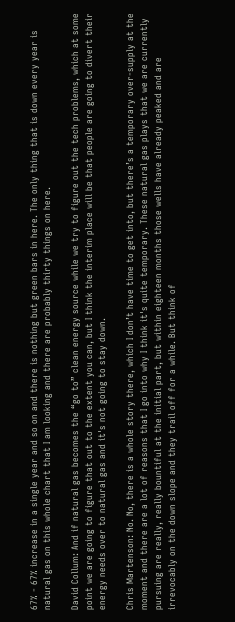67% - 67% increase in a single year and so on and there is nothing but green bars in here. The only thing that is down every year is natural gas on this whole chart that I am looking and there are probably thirty things on here.

David Collum: And if natural gas becomes the “go to” clean energy source while we try to figure out the tech problems, which at some point we are going to figure that out to the extent you can, but I think the interim place will be that people are going to divert their energy needs over to natural gas and it's not going to stay down.

Chris Martenson: No. No, there is a whole story there, which I don’t have time to get into, but there’s a temporary over-supply at the moment and there are a lot of reasons that I go into why I think it's quite temporary. These natural gas plays that we are currently pursuing are really, really bountiful at the initial part, but within eighteen months those wells have already peaked and are irrevocably on the down slope and they trail off for a while. But think of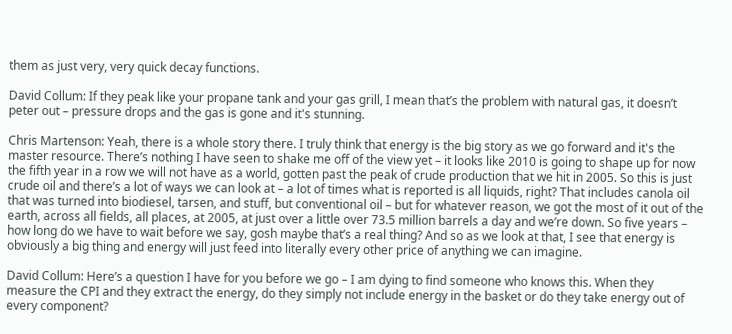them as just very, very quick decay functions.

David Collum: If they peak like your propane tank and your gas grill, I mean that’s the problem with natural gas, it doesn’t peter out – pressure drops and the gas is gone and it's stunning.

Chris Martenson: Yeah, there is a whole story there. I truly think that energy is the big story as we go forward and it's the master resource. There’s nothing I have seen to shake me off of the view yet – it looks like 2010 is going to shape up for now the fifth year in a row we will not have as a world, gotten past the peak of crude production that we hit in 2005. So this is just crude oil and there’s a lot of ways we can look at – a lot of times what is reported is all liquids, right? That includes canola oil that was turned into biodiesel, tarsen, and stuff, but conventional oil – but for whatever reason, we got the most of it out of the earth, across all fields, all places, at 2005, at just over a little over 73.5 million barrels a day and we’re down. So five years – how long do we have to wait before we say, gosh maybe that’s a real thing? And so as we look at that, I see that energy is obviously a big thing and energy will just feed into literally every other price of anything we can imagine.

David Collum: Here’s a question I have for you before we go – I am dying to find someone who knows this. When they measure the CPI and they extract the energy, do they simply not include energy in the basket or do they take energy out of every component?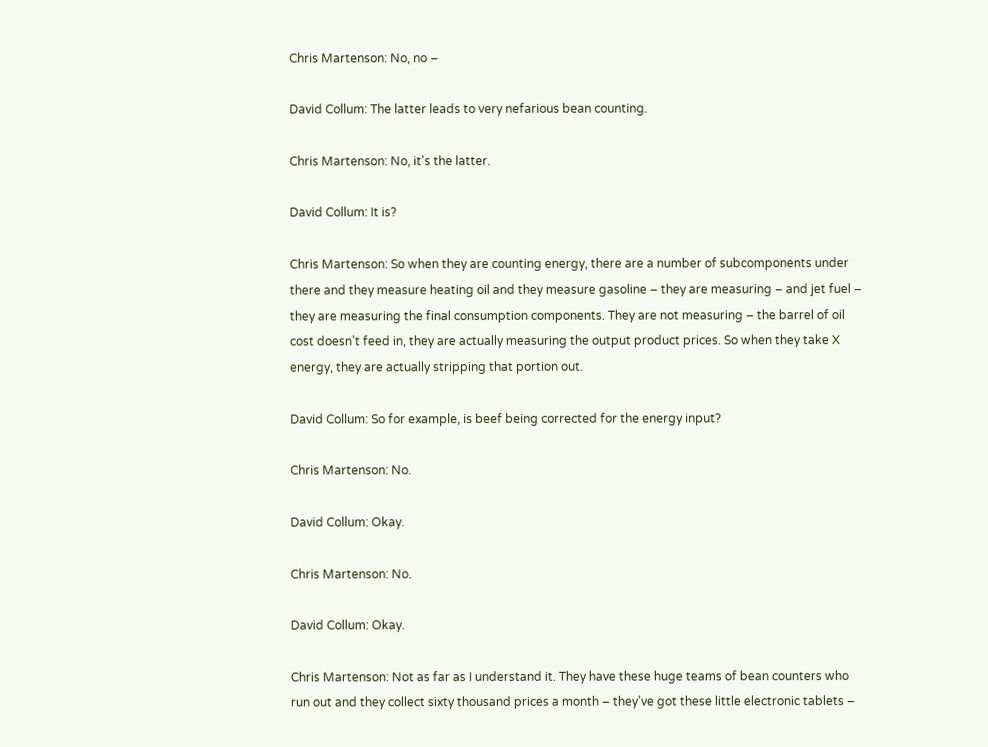Chris Martenson: No, no –

David Collum: The latter leads to very nefarious bean counting.

Chris Martenson: No, it's the latter.

David Collum: It is?

Chris Martenson: So when they are counting energy, there are a number of subcomponents under there and they measure heating oil and they measure gasoline – they are measuring – and jet fuel – they are measuring the final consumption components. They are not measuring – the barrel of oil cost doesn’t feed in, they are actually measuring the output product prices. So when they take X energy, they are actually stripping that portion out.

David Collum: So for example, is beef being corrected for the energy input?

Chris Martenson: No.

David Collum: Okay.

Chris Martenson: No.

David Collum: Okay.

Chris Martenson: Not as far as I understand it. They have these huge teams of bean counters who run out and they collect sixty thousand prices a month – they’ve got these little electronic tablets –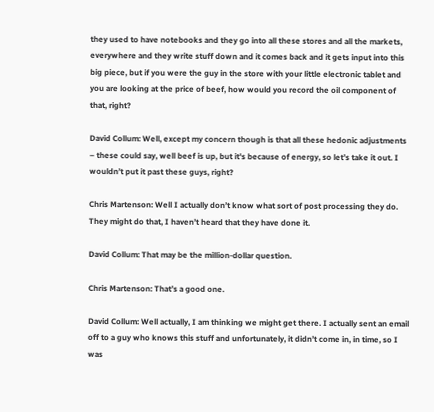they used to have notebooks and they go into all these stores and all the markets, everywhere and they write stuff down and it comes back and it gets input into this big piece, but if you were the guy in the store with your little electronic tablet and you are looking at the price of beef, how would you record the oil component of that, right?

David Collum: Well, except my concern though is that all these hedonic adjustments – these could say, well beef is up, but it's because of energy, so let’s take it out. I wouldn’t put it past these guys, right?

Chris Martenson: Well I actually don’t know what sort of post processing they do. They might do that, I haven’t heard that they have done it.

David Collum: That may be the million-dollar question.

Chris Martenson: That’s a good one.

David Collum: Well actually, I am thinking we might get there. I actually sent an email off to a guy who knows this stuff and unfortunately, it didn’t come in, in time, so I was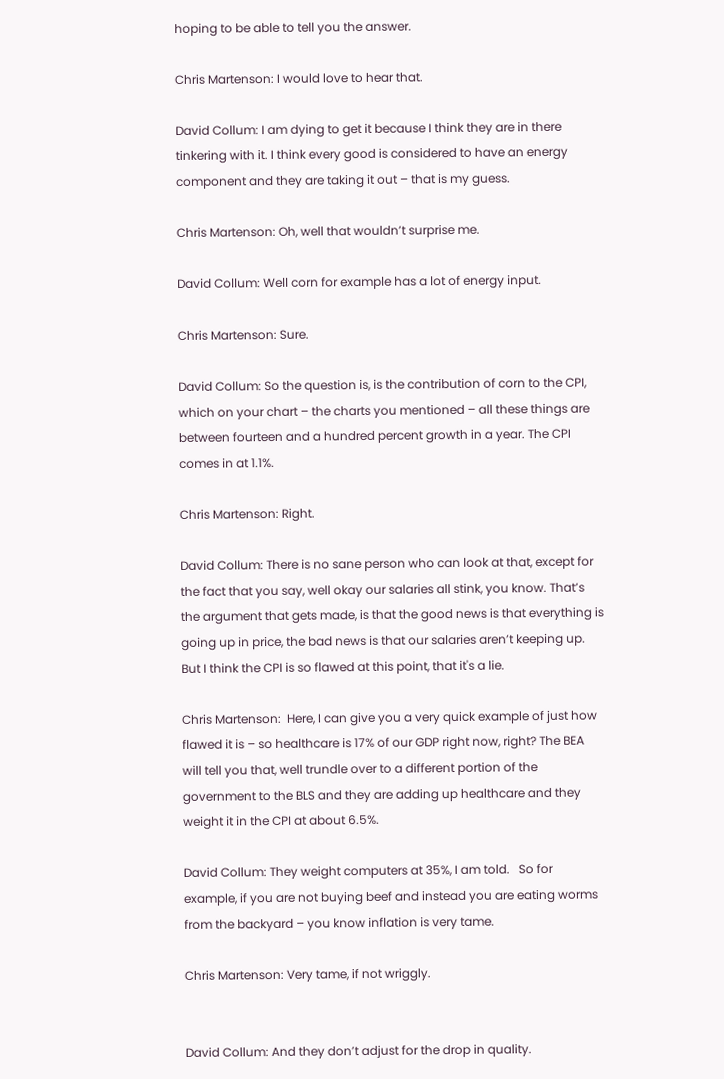hoping to be able to tell you the answer.

Chris Martenson: I would love to hear that.

David Collum: I am dying to get it because I think they are in there tinkering with it. I think every good is considered to have an energy component and they are taking it out – that is my guess.

Chris Martenson: Oh, well that wouldn’t surprise me.

David Collum: Well corn for example has a lot of energy input.

Chris Martenson: Sure.

David Collum: So the question is, is the contribution of corn to the CPI, which on your chart – the charts you mentioned – all these things are between fourteen and a hundred percent growth in a year. The CPI comes in at 1.1%.

Chris Martenson: Right.

David Collum: There is no sane person who can look at that, except for the fact that you say, well okay our salaries all stink, you know. That’s the argument that gets made, is that the good news is that everything is going up in price, the bad news is that our salaries aren’t keeping up. But I think the CPI is so flawed at this point, that it's a lie.

Chris Martenson:  Here, I can give you a very quick example of just how flawed it is – so healthcare is 17% of our GDP right now, right? The BEA will tell you that, well trundle over to a different portion of the government to the BLS and they are adding up healthcare and they weight it in the CPI at about 6.5%.

David Collum: They weight computers at 35%, I am told.   So for example, if you are not buying beef and instead you are eating worms from the backyard – you know inflation is very tame.

Chris Martenson: Very tame, if not wriggly.


David Collum: And they don’t adjust for the drop in quality.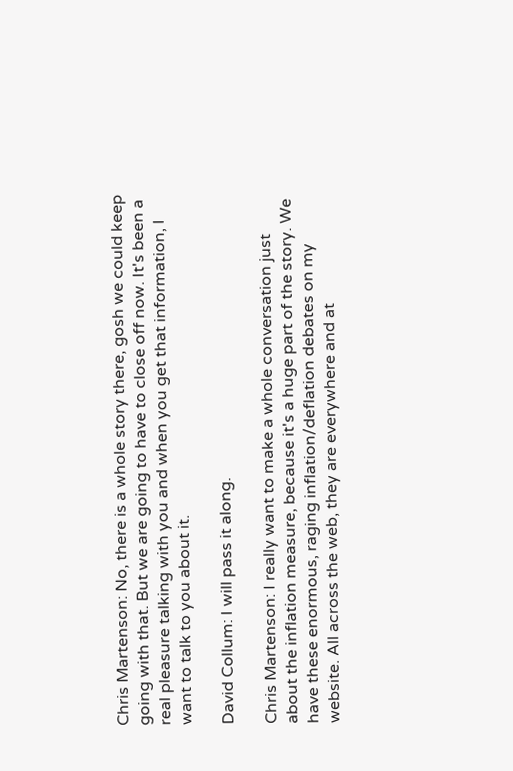Chris Martenson: No, there is a whole story there, gosh we could keep going with that. But we are going to have to close off now. It's been a real pleasure talking with you and when you get that information, I want to talk to you about it.

David Collum: I will pass it along.

Chris Martenson: I really want to make a whole conversation just about the inflation measure, because it's a huge part of the story. We have these enormous, raging inflation/deflation debates on my website. All across the web, they are everywhere and at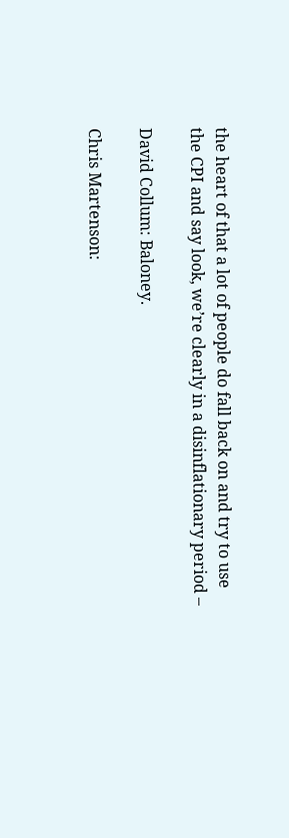the heart of that a lot of people do fall back on and try to use the CPI and say look, we’re clearly in a disinflationary period –

David Collum: Baloney.

Chris Martenson: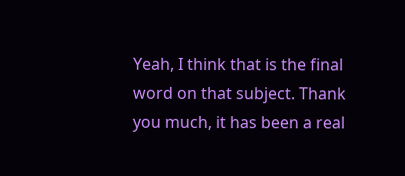Yeah, I think that is the final word on that subject. Thank you much, it has been a real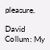pleasure.

David Collum: My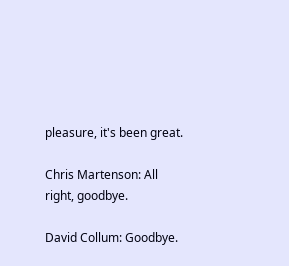pleasure, it's been great.

Chris Martenson: All right, goodbye.

David Collum: Goodbye.